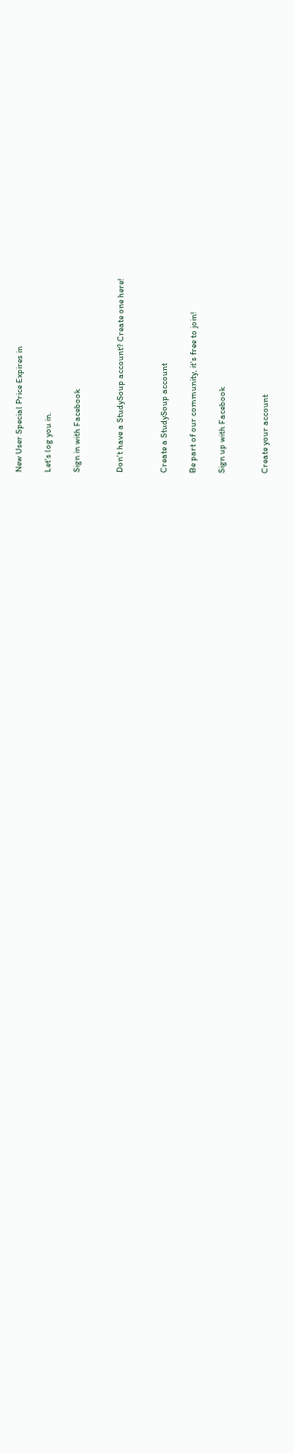New User Special Price Expires in

Let's log you in.

Sign in with Facebook


Don't have a StudySoup account? Create one here!


Create a StudySoup account

Be part of our community, it's free to join!

Sign up with Facebook


Create your account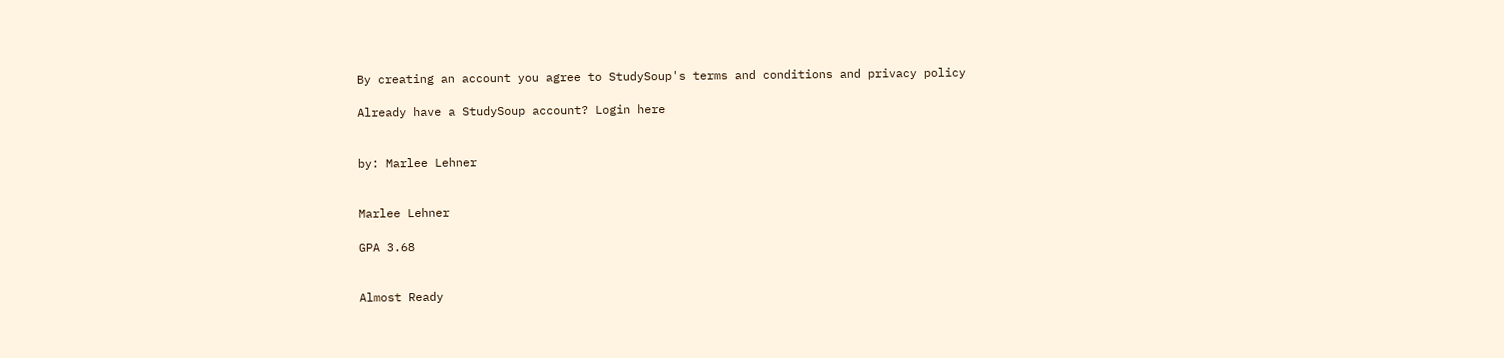By creating an account you agree to StudySoup's terms and conditions and privacy policy

Already have a StudySoup account? Login here


by: Marlee Lehner


Marlee Lehner

GPA 3.68


Almost Ready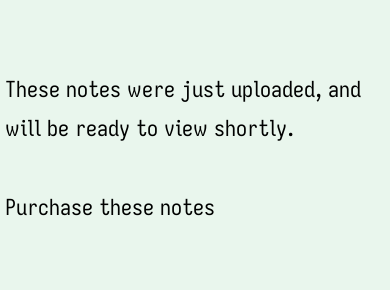These notes were just uploaded, and will be ready to view shortly.

Purchase these notes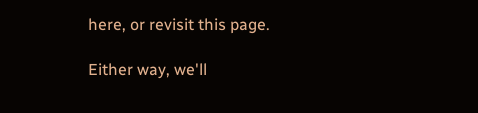here, or revisit this page.

Either way, we'll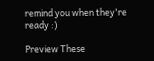remind you when they're ready :)

Preview These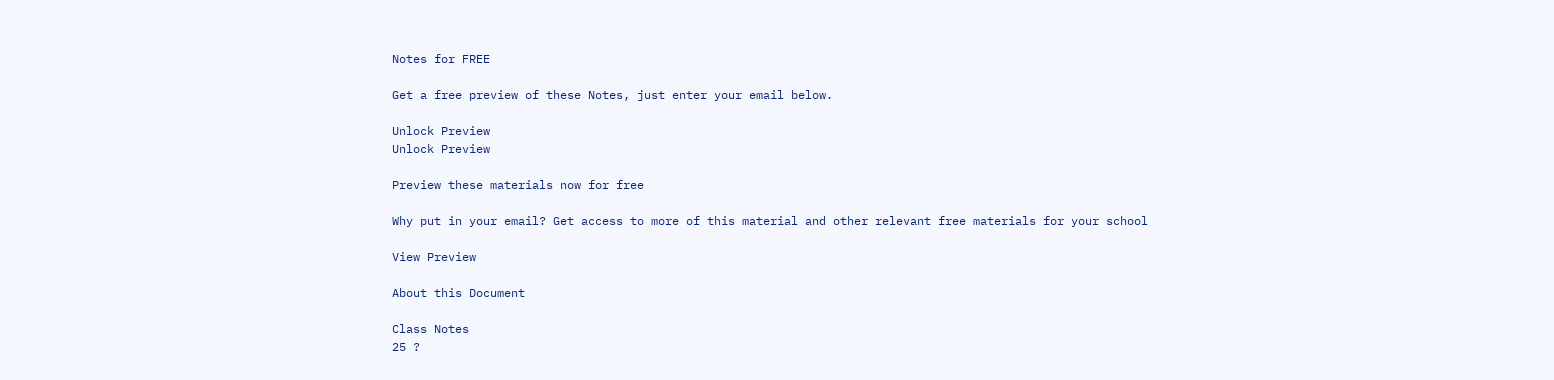Notes for FREE

Get a free preview of these Notes, just enter your email below.

Unlock Preview
Unlock Preview

Preview these materials now for free

Why put in your email? Get access to more of this material and other relevant free materials for your school

View Preview

About this Document

Class Notes
25 ?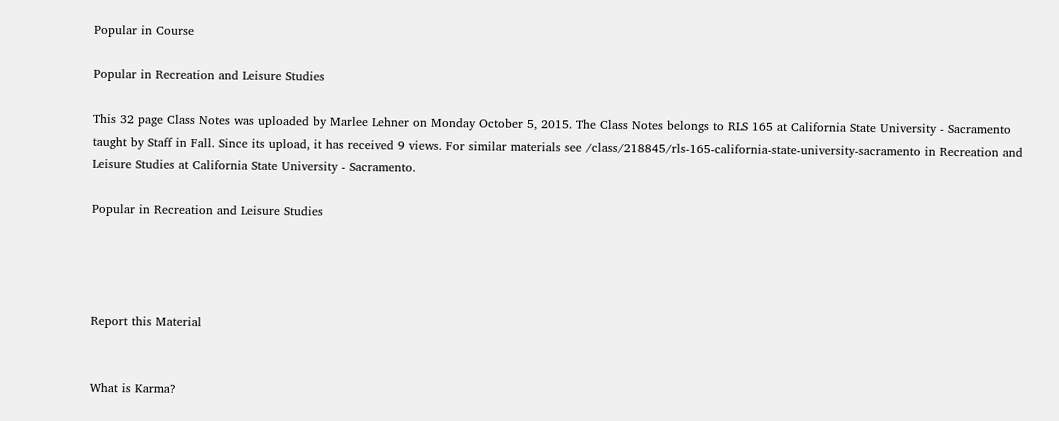Popular in Course

Popular in Recreation and Leisure Studies

This 32 page Class Notes was uploaded by Marlee Lehner on Monday October 5, 2015. The Class Notes belongs to RLS 165 at California State University - Sacramento taught by Staff in Fall. Since its upload, it has received 9 views. For similar materials see /class/218845/rls-165-california-state-university-sacramento in Recreation and Leisure Studies at California State University - Sacramento.

Popular in Recreation and Leisure Studies




Report this Material


What is Karma?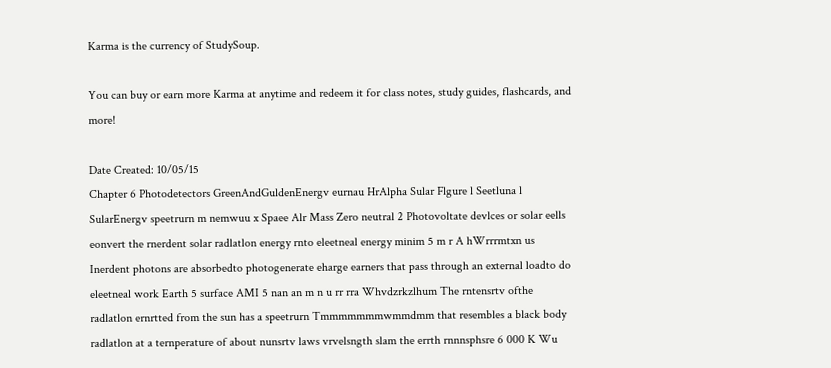Karma is the currency of StudySoup.

You can buy or earn more Karma at anytime and redeem it for class notes, study guides, flashcards, and more!

Date Created: 10/05/15
Chapter 6 Photodetectors GreenAndGuldenEnergv eurnau HrAlpha Sular Flgure l Seetluna l SularEnergv speetrurn m nemwuu x Spaee Alr Mass Zero neutral 2 Photovoltate devlces or solar eells eonvert the rnerdent solar radlatlon energy rnto eleetneal energy minim 5 m r A hWrrrmtxn us Inerdent photons are absorbedto photogenerate eharge earners that pass through an external loadto do eleetneal work Earth 5 surface AMI 5 nan an m n u rr rra Whvdzrkzlhum The rntensrtv ofthe radlatlon ernrtted from the sun has a speetrurn Tmmmmmmmwmmdmm that resembles a black body radlatlon at a ternperature of about nunsrtv laws vrvelsngth slam the errth rnnnsphsre 6 000 K Wu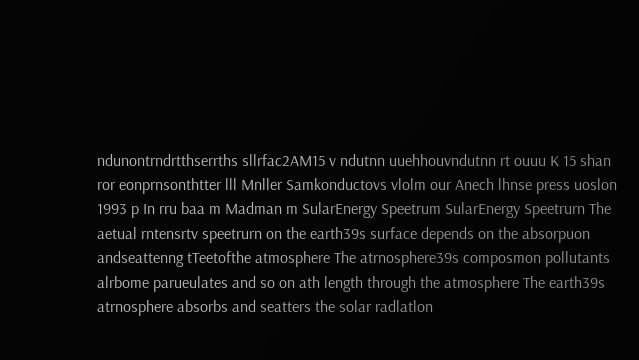ndunontrndrtthserrths sllrfac2AM15 v ndutnn uuehhouvndutnn rt ouuu K 15 shan ror eonprnsonthtter lll Mnller Samkonductovs vlolm our Anech lhnse press uoslon 1993 p In rru baa m Madman m SularEnergy Speetrum SularEnergy Speetrurn The aetual rntensrtv speetrurn on the earth39s surface depends on the absorpuon andseattenng tTeetofthe atmosphere The atrnosphere39s composmon pollutants alrbome parueulates and so on ath length through the atmosphere The earth39s atrnosphere absorbs and seatters the solar radlatlon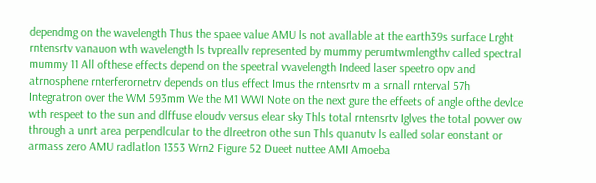dependmg on the wavelength Thus the spaee value AMU ls not avallable at the earth39s surface Lrght rntensrtv vanauon wth wavelength ls tvpreallv represented by mummy perumtwmlengthv called spectral mummy 11 All ofthese effects depend on the speetral vvavelength Indeed laser speetro opv and atrnosphene rnterferornetrv depends on tlus effect Imus the rntensrtv m a srnall rnterval 57h Integratron over the WM 593mm We the M1 WWI Note on the next gure the effeets of angle ofthe devlce wth respeet to the sun and dlffuse eloudv versus elear sky Thls total rntensrtv Iglves the total povver ow through a unrt area perpendlcular to the dlreetron othe sun Thls quanutv ls ealled solar eonstant or armass zero AMU radlatlon 1353 Wrn2 Figure 52 Dueet nuttee AMI Amoeba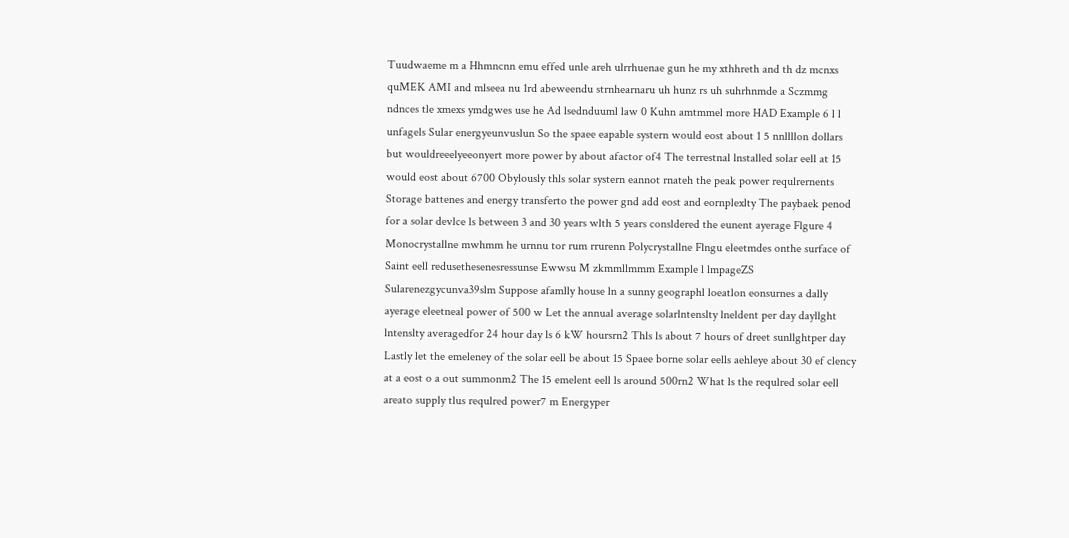Tuudwaeme m a Hhmncnn emu effed unle areh ulrrhuenae gun he my xthhreth and th dz mcnxs quMEK AMI and mlseea nu 1rd abeweendu strnhearnaru uh hunz rs uh suhrhnmde a Sczmmg ndnces tle xmexs ymdgwes use he Ad lsednduuml law 0 Kuhn amtmmel more HAD Example 6 l l unfagels Sular energyeunvuslun So the spaee eapable systern would eost about 1 5 nnllllon dollars but wouldreeelyeeonyert more power by about afactor of4 The terrestnal lnstalled solar eell at 15 would eost about 6700 Obylously thls solar systern eannot rnateh the peak power requlrernents Storage battenes and energy transferto the power gnd add eost and eornplexlty The paybaek penod for a solar devlce ls between 3 and 30 years wlth 5 years consldered the eunent ayerage Flgure 4 Monocrystallne mwhmm he urnnu tor rum rrurenn Polycrystallne Flngu eleetmdes onthe surface of Saint eell redusethesenesressunse Ewwsu M zkmmllmmm Example l lmpageZS Sularenezgycunva39slm Suppose afamlly house ln a sunny geographl loeatlon eonsurnes a dally ayerage eleetneal power of 500 w Let the annual average solarlntenslty lneldent per day dayllght lntenslty averagedfor 24 hour day ls 6 kW hoursrn2 Thls ls about 7 hours of dreet sunllghtper day Lastly let the emeleney of the solar eell be about 15 Spaee borne solar eells aehleye about 30 ef clency at a eost o a out summonm2 The 15 emelent eell ls around 500rn2 What ls the requlred solar eell areato supply tlus requlred power7 m Energyper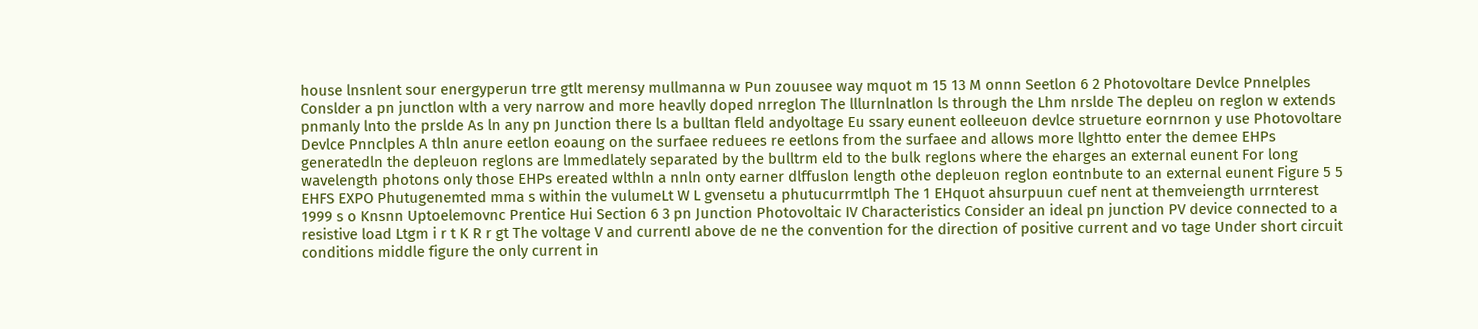house lnsnlent sour energyperun trre gtlt merensy mullmanna w Pun zouusee way mquot m 15 13 M onnn Seetlon 6 2 Photovoltare Devlce Pnnelples Conslder a pn junctlon wlth a very narrow and more heavlly doped nrreglon The lllurnlnatlon ls through the Lhm nrslde The depleu on reglon w extends pnmanly lnto the prslde As ln any pn Junction there ls a bulltan fleld andyoltage Eu ssary eunent eolleeuon devlce strueture eornrnon y use Photovoltare Devlce Pnnclples A thln anure eetlon eoaung on the surfaee reduees re eetlons from the surfaee and allows more llghtto enter the demee EHPs generatedln the depleuon reglons are lmmedlately separated by the bulltrm eld to the bulk reglons where the eharges an external eunent For long wavelength photons only those EHPs ereated wlthln a nnln onty earner dlffuslon length othe depleuon reglon eontnbute to an external eunent Figure 5 5 EHFS EXPO Phutugenemted mma s within the vulumeLt W L gvensetu a phutucurrmtlph The 1 EHquot ahsurpuun cuef nent at themveiength urrnterest 1999 s o Knsnn Uptoelemovnc Prentice Hui Section 6 3 pn Junction Photovoltaic IV Characteristics Consider an ideal pn junction PV device connected to a resistive load Ltgm i r t K R r gt The voltage V and currentI above de ne the convention for the direction of positive current and vo tage Under short circuit conditions middle figure the only current in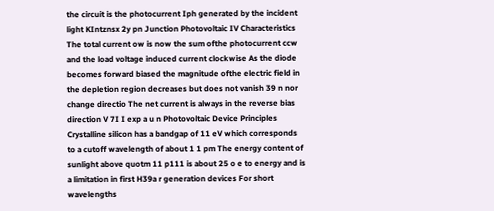the circuit is the photocurrent Iph generated by the incident light KIntznsx 2y pn Junction Photovoltaic IV Characteristics The total current ow is now the sum ofthe photocurrent ccw and the load voltage induced current clockwise As the diode becomes forward biased the magnitude ofthe electric field in the depletion region decreases but does not vanish 39 n nor change directio The net current is always in the reverse bias direction V 7I I exp a u n Photovoltaic Device Principles Crystalline silicon has a bandgap of 11 eV which corresponds to a cutoff wavelength of about 1 1 pm The energy content of sunlight above quotm 11 p111 is about 25 o e to energy and is a limitation in first H39a r generation devices For short wavelengths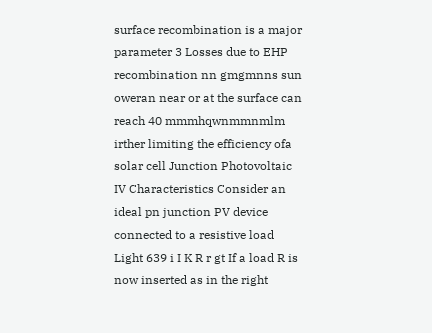surface recombination is a major parameter 3 Losses due to EHP recombination nn gmgmnns sun oweran near or at the surface can reach 40 mmmhqwnmmnmlm irther limiting the efficiency ofa solar cell Junction Photovoltaic IV Characteristics Consider an ideal pn junction PV device connected to a resistive load Light 639 i I K R r gt If a load R is now inserted as in the right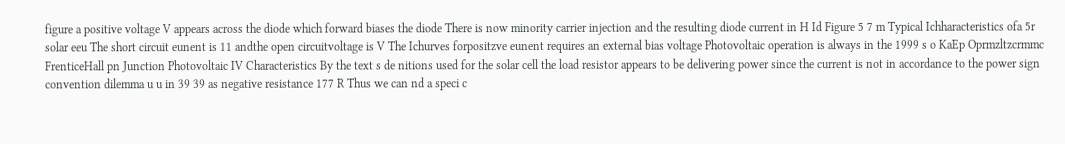figure a positive voltage V appears across the diode which forward biases the diode There is now minority carrier injection and the resulting diode current in H Id Figure 5 7 m Typical Ichharacteristics ofa 5r solar eeu The short circuit eunent is 11 andthe open circuitvoltage is V The Ichurves forpositzve eunent requires an external bias voltage Photovoltaic operation is always in the 1999 s o KaEp Oprmzltzcrmmc FrenticeHall pn Junction Photovoltaic IV Characteristics By the text s de nitions used for the solar cell the load resistor appears to be delivering power since the current is not in accordance to the power sign convention dilemma u u in 39 39 as negative resistance 177 R Thus we can nd a speci c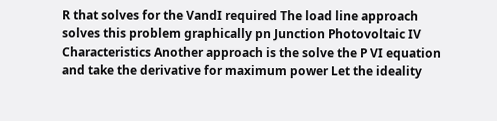R that solves for the VandI required The load line approach solves this problem graphically pn Junction Photovoltaic IV Characteristics Another approach is the solve the P VI equation and take the derivative for maximum power Let the ideality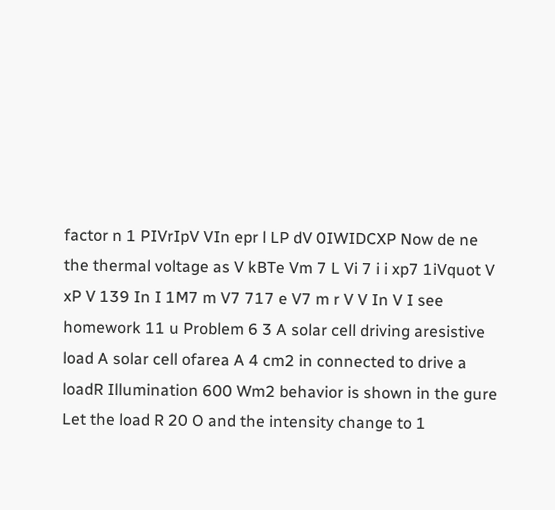factor n 1 PIVrIpV VIn epr l LP dV 0IWIDCXP Now de ne the thermal voltage as V kBTe Vm 7 L Vi 7 i i xp7 1iVquot V xP V 139 In I 1M7 m V7 717 e V7 m r V V In V I see homework 11 u Problem 6 3 A solar cell driving aresistive load A solar cell ofarea A 4 cm2 in connected to drive a loadR Illumination 600 Wm2 behavior is shown in the gure Let the load R 20 O and the intensity change to 1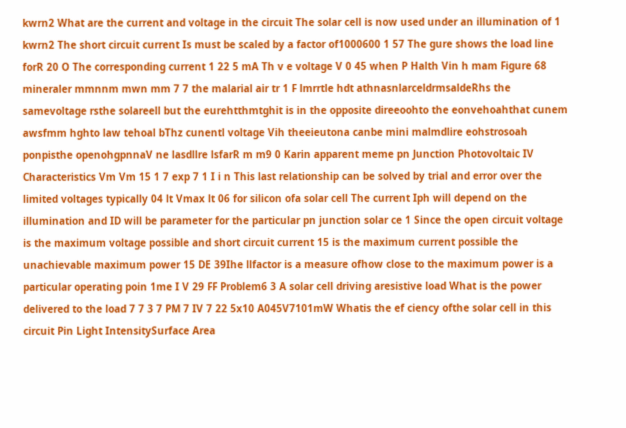kwrn2 What are the current and voltage in the circuit The solar cell is now used under an illumination of 1 kwrn2 The short circuit current Is must be scaled by a factor of1000600 1 57 The gure shows the load line forR 20 O The corresponding current 1 22 5 mA Th v e voltage V 0 45 when P Halth Vin h mam Figure 68 mineraler mmnnm mwn mm 7 7 the malarial air tr 1 F lmrrtle hdt athnasnlarceldrmsaldeRhs the samevoltage rsthe solareell but the eurehtthmtghit is in the opposite direeoohto the eonvehoahthat cunem awsfmm hghto law tehoal bThz cunentl voltage Vih theeieutona canbe mini malmdlire eohstrosoah ponpisthe openohgpnnaV ne lasdllre lsfarR m m9 0 Karin apparent meme pn Junction Photovoltaic IV Characteristics Vm Vm 15 1 7 exp 7 1 I i n This last relationship can be solved by trial and error over the limited voltages typically 04 lt Vmax lt 06 for silicon ofa solar cell The current Iph will depend on the illumination and ID will be parameter for the particular pn junction solar ce 1 Since the open circuit voltage is the maximum voltage possible and short circuit current 15 is the maximum current possible the unachievable maximum power 15 DE 39Ihe llfactor is a measure ofhow close to the maximum power is a particular operating poin 1me I V 29 FF Problem6 3 A solar cell driving aresistive load What is the power delivered to the load 7 7 3 7 PM 7 IV 7 22 5x10 A045V7101mW Whatis the ef ciency ofthe solar cell in this circuit Pin Light IntensitySurface Area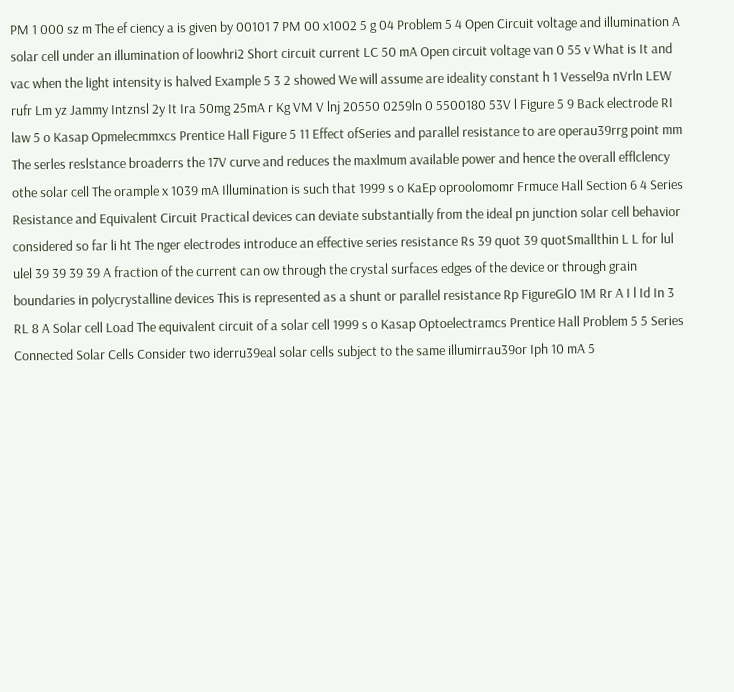PM 1 000 sz m The ef ciency a is given by 00101 7 PM 00 x1002 5 g 04 Problem 5 4 Open Circuit voltage and illumination A solar cell under an illumination of loowhri2 Short circuit current LC 50 mA Open circuit voltage van 0 55 v What is It and vac when the light intensity is halved Example 5 3 2 showed We will assume are ideality constant h 1 Vessel9a nVrln LEW rufr Lm yz Jammy Intznsl 2y It Ira 50mg 25mA r Kg VM V lnj 20550 0259ln 0 5500180 53V l Figure 5 9 Back electrode RI law 5 o Kasap Opmelecmmxcs Prentice Hall Figure 5 11 Effect ofSeries and parallel resistance to are operau39rrg point mm The serles reslstance broaderrs the 17V curve and reduces the maxlmum available power and hence the overall efflclency othe solar cell The orample x 1039 mA Illumination is such that 1999 s o KaEp oproolomomr Frmuce Hall Section 6 4 Series Resistance and Equivalent Circuit Practical devices can deviate substantially from the ideal pn junction solar cell behavior considered so far li ht The nger electrodes introduce an effective series resistance Rs 39 quot 39 quotSmallthin L L for lul ulel 39 39 39 39 A fraction of the current can ow through the crystal surfaces edges of the device or through grain boundaries in polycrystalline devices This is represented as a shunt or parallel resistance Rp FigureGlO 1M Rr A I l Id In 3 RL 8 A Solar cell Load The equivalent circuit of a solar cell 1999 s o Kasap Optoelectramcs Prentice Hall Problem 5 5 Series Connected Solar Cells Consider two iderru39eal solar cells subject to the same illumirrau39or Iph 10 mA 5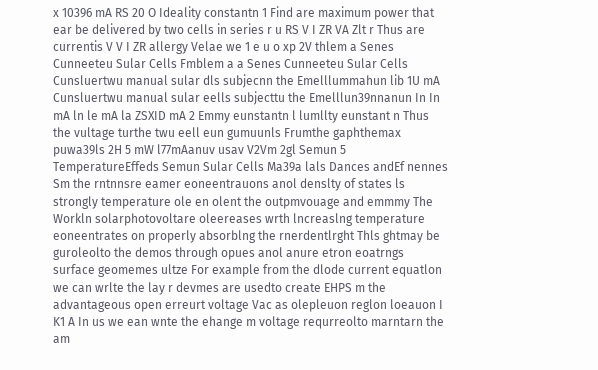x 10396 mA RS 20 O Ideality constantn 1 Find are maximum power that ear be delivered by two cells in series r u RS V I ZR VA Zlt r Thus are currentis V V I ZR allergy Velae we 1 e u o xp 2V thlem a Senes Cunneeteu Sular Cells Fmblem a a Senes Cunneeteu Sular Cells Cunsluertwu manual sular dls subjecnn the Emelllummahun lib 1U mA Cunsluertwu manual sular eells subjecttu the Emelllun39nnanun In In mA ln le mA la ZSXID mA 2 Emmy eunstantn l lumllty eunstant n Thus the vultage turthe twu eell eun gumuunls Frumthe gaphthemax puwa39ls 2H 5 mW l77mAanuv usav V2Vm 2gl Semun 5 TemperatureEffeds Semun Sular Cells Ma39a lals Dances andEf nennes Sm the rntnnsre eamer eoneentrauons anol denslty of states ls strongly temperature ole en olent the outpmvouage and emmmy The Workln solarphotovoltare oleereases wrth lncreaslng temperature eoneentrates on properly absorblng the rnerdentlrght Thls ghtmay be guroleolto the demos through opues anol anure etron eoatrngs surface geomemes ultze For example from the dlode current equatlon we can wrlte the lay r devmes are usedto create EHPS m the advantageous open erreurt voltage Vac as olepleuon reglon loeauon I K1 A In us we ean wnte the ehange m voltage requrreolto marntarn the am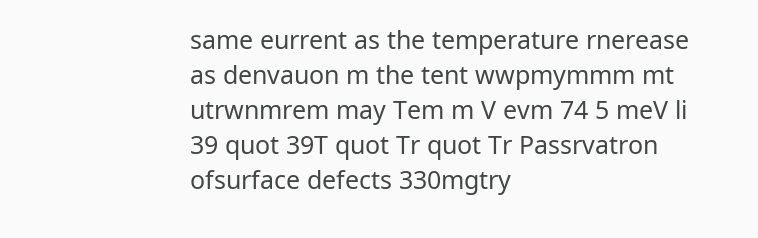same eurrent as the temperature rnerease as denvauon m the tent wwpmymmm mt utrwnmrem may Tem m V evm 74 5 meV li 39 quot 39T quot Tr quot Tr Passrvatron ofsurface defects 330mgtry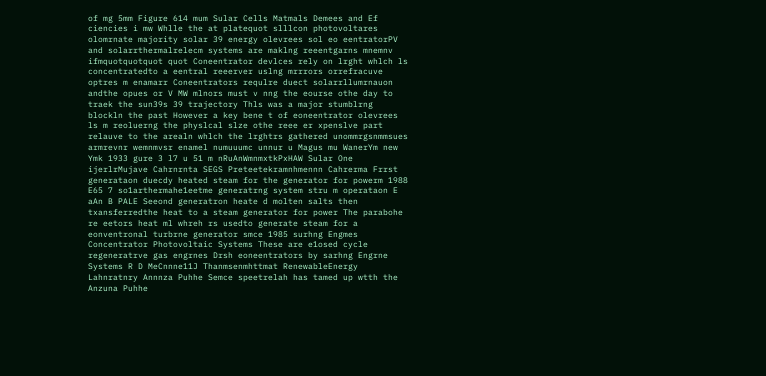of mg 5mm Figure 614 mum Sular Cells Matmals Demees and Ef ciencies i mw Whlle the at platequot slllcon photovoltares olomrnate majority solar 39 energy olevrees sol eo eentratorPV and solarrthermalrelecm systems are maklng reeentgarns mnemnv ifmquotquotquot quot Coneentrator devlces rely on lrght whlch ls concentratedto a eentral reeerver uslng mrrrors orrefracuve optres m enamarr Coneentrators requlre duect solarrllumrnauon andthe opues or V MW mlnors must v nng the eourse othe day to traek the sun39s 39 trajectory Thls was a major stumblrng blockln the past However a key bene t of eoneentrator olevrees ls m reoluerng the physlcal slze othe reee er xpenslve part relauve to the arealn whlch the lrghtrs gathered unommrgsnmmsues armrevnr wemnmvsr enamel numuuumc unnur u Magus mu WanerYm new Ymk 1933 gure 3 l7 u 51 m nRuAnWmnmxtkPxHAW Sular One ijerlrMujave Cahrnrnta SEGS Preteetekramnhmennn Cahrerma Frrst generataon duecdy heated steam for the generator for powerm 1988 E65 7 so1arthermahe1eetme generatrng system stru m operataon E aAn B PALE Seeond generatron heate d molten salts then txansferredthe heat to a steam generator for power The parabohe re eetors heat ml whreh rs usedto generate steam for a eonventronal turbrne generator smce 1985 surhng Engmes Concentrator Photovoltaic Systems These are e1osed cycle regeneratrve gas engrnes Drsh eoneentrators by sarhng Engrne Systems R D MeCnnne11J Thanmsenmhttmat RenewableEnergy Lahnratnry Annnza Puhhe Semce speetrelah has tamed up wtth the Anzuna Puhhe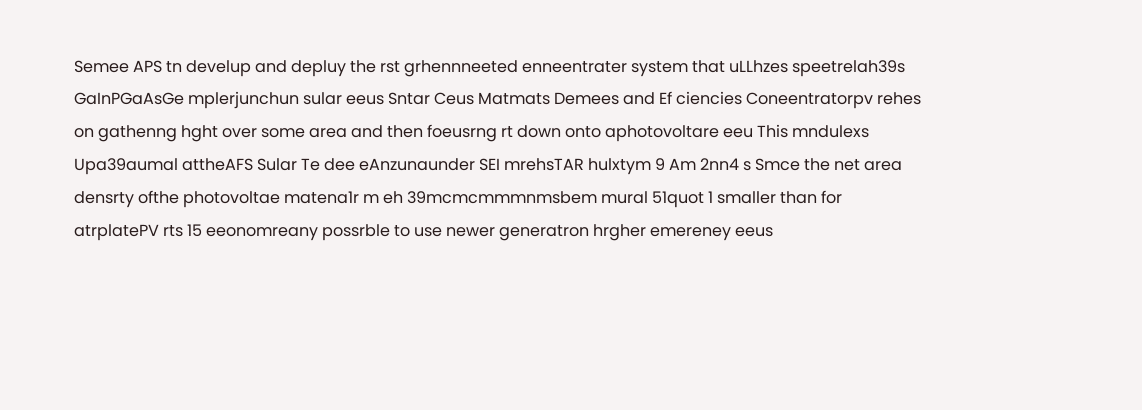Semee APS tn develup and depluy the rst grhennneeted enneentrater system that uLLhzes speetrelah39s GaInPGaAsGe mplerjunchun sular eeus Sntar Ceus Matmats Demees and Ef ciencies Coneentratorpv rehes on gathenng hght over some area and then foeusrng rt down onto aphotovoltare eeu This mndulexs Upa39aumal attheAFS Sular Te dee eAnzunaunder SEI mrehsTAR hulxtym 9 Am 2nn4 s Smce the net area densrty ofthe photovoltae matena1r m eh 39mcmcmmmnmsbem mural 51quot 1 smaller than for atrplatePV rts 15 eeonomreany possrble to use newer generatron hrgher emereney eeus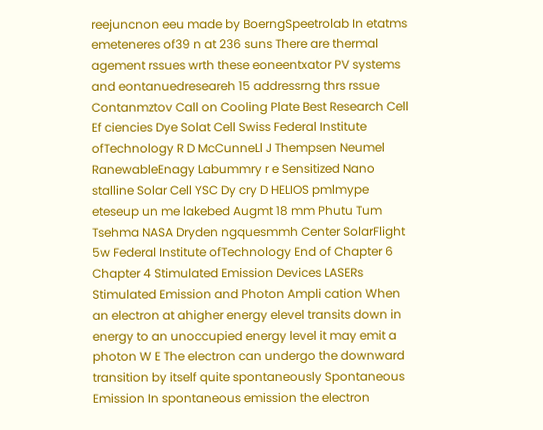reejuncnon eeu made by BoerngSpeetrolab In etatms emeteneres of39 n at 236 suns There are thermal agement rssues wrth these eoneentxator PV systems and eontanuedreseareh 15 addressrng thrs rssue Contanmztov Call on Cooling Plate Best Research Cell Ef ciencies Dye Solat Cell Swiss Federal Institute ofTechnology R D McCunneLl J Thempsen Neumel RanewableEnagy Labummry r e Sensitized Nano stalline Solar Cell YSC Dy cry D HELIOS pmlmype eteseup un me lakebed Augmt 18 mm Phutu Tum Tsehma NASA Dryden ngquesmmh Center SolarFlight 5w Federal Institute ofTechnology End of Chapter 6 Chapter 4 Stimulated Emission Devices LASERs Stimulated Emission and Photon Ampli cation When an electron at ahigher energy elevel transits down in energy to an unoccupied energy level it may emit a photon W E The electron can undergo the downward transition by itself quite spontaneously Spontaneous Emission In spontaneous emission the electron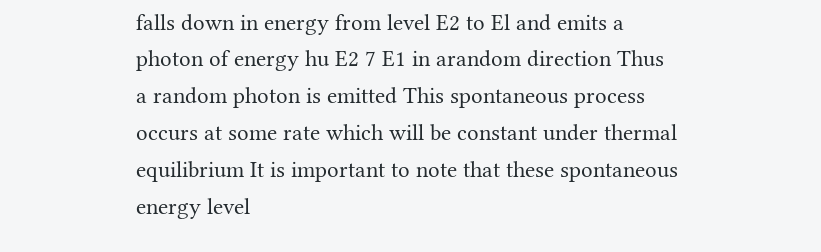falls down in energy from level E2 to El and emits a photon of energy hu E2 7 E1 in arandom direction Thus a random photon is emitted This spontaneous process occurs at some rate which will be constant under thermal equilibrium It is important to note that these spontaneous energy level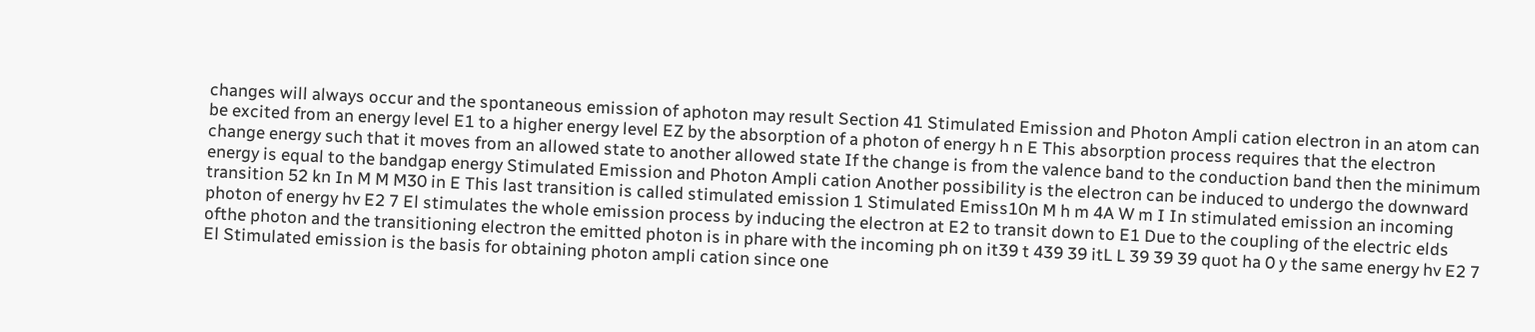changes will always occur and the spontaneous emission of aphoton may result Section 41 Stimulated Emission and Photon Ampli cation electron in an atom can be excited from an energy level E1 to a higher energy level EZ by the absorption of a photon of energy h n E This absorption process requires that the electron change energy such that it moves from an allowed state to another allowed state If the change is from the valence band to the conduction band then the minimum energy is equal to the bandgap energy Stimulated Emission and Photon Ampli cation Another possibility is the electron can be induced to undergo the downward transition 52 kn In M M M30 in E This last transition is called stimulated emission 1 Stimulated Emiss10n M h m 4A W m I In stimulated emission an incoming photon of energy hv E2 7 El stimulates the whole emission process by inducing the electron at E2 to transit down to E1 Due to the coupling of the electric elds ofthe photon and the transitioning electron the emitted photon is in phare with the incoming ph on it39 t 439 39 itL L 39 39 39 quot ha 0 y the same energy hv E2 7 El Stimulated emission is the basis for obtaining photon ampli cation since one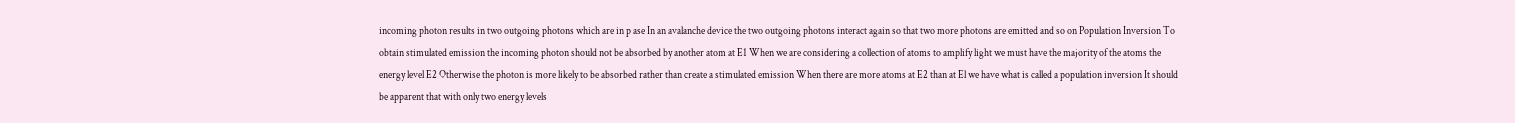incoming photon results in two outgoing photons which are in p ase In an avalanche device the two outgoing photons interact again so that two more photons are emitted and so on Population Inversion To obtain stimulated emission the incoming photon should not be absorbed by another atom at E1 When we are considering a collection of atoms to amplify light we must have the majority of the atoms the energy level E2 Otherwise the photon is more likely to be absorbed rather than create a stimulated emission When there are more atoms at E2 than at El we have what is called a population inversion It should be apparent that with only two energy levels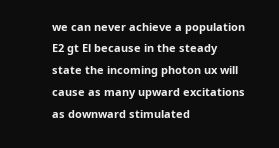we can never achieve a population E2 gt El because in the steady state the incoming photon ux will cause as many upward excitations as downward stimulated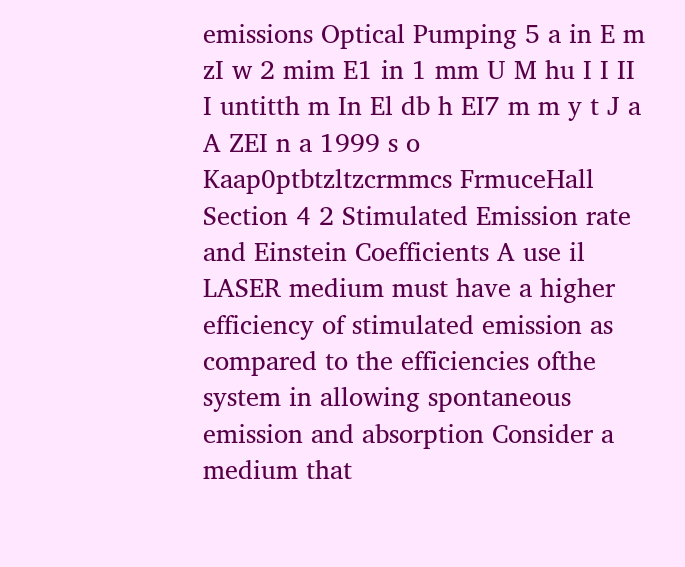emissions Optical Pumping 5 a in E m zI w 2 mim E1 in 1 mm U M hu I I II I untitth m In El db h EI7 m m y t J a A ZEI n a 1999 s o Kaap0ptbtzltzcrmmcs FrmuceHall Section 4 2 Stimulated Emission rate and Einstein Coefficients A use il LASER medium must have a higher efficiency of stimulated emission as compared to the efficiencies ofthe system in allowing spontaneous emission and absorption Consider a medium that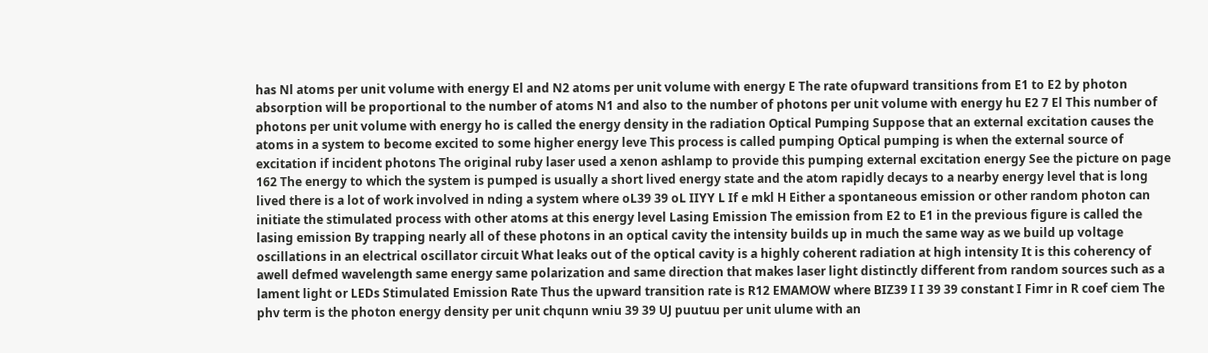has Nl atoms per unit volume with energy El and N2 atoms per unit volume with energy E The rate ofupward transitions from E1 to E2 by photon absorption will be proportional to the number of atoms N1 and also to the number of photons per unit volume with energy hu E2 7 El This number of photons per unit volume with energy ho is called the energy density in the radiation Optical Pumping Suppose that an external excitation causes the atoms in a system to become excited to some higher energy leve This process is called pumping Optical pumping is when the external source of excitation if incident photons The original ruby laser used a xenon ashlamp to provide this pumping external excitation energy See the picture on page 162 The energy to which the system is pumped is usually a short lived energy state and the atom rapidly decays to a nearby energy level that is long lived there is a lot of work involved in nding a system where oL39 39 oL IIYY L If e mkl H Either a spontaneous emission or other random photon can initiate the stimulated process with other atoms at this energy level Lasing Emission The emission from E2 to E1 in the previous figure is called the lasing emission By trapping nearly all of these photons in an optical cavity the intensity builds up in much the same way as we build up voltage oscillations in an electrical oscillator circuit What leaks out of the optical cavity is a highly coherent radiation at high intensity It is this coherency of awell defmed wavelength same energy same polarization and same direction that makes laser light distinctly different from random sources such as a lament light or LEDs Stimulated Emission Rate Thus the upward transition rate is R12 EMAMOW where BIZ39 I I 39 39 constant I Fimr in R coef ciem The phv term is the photon energy density per unit chqunn wniu 39 39 UJ puutuu per unit ulume with an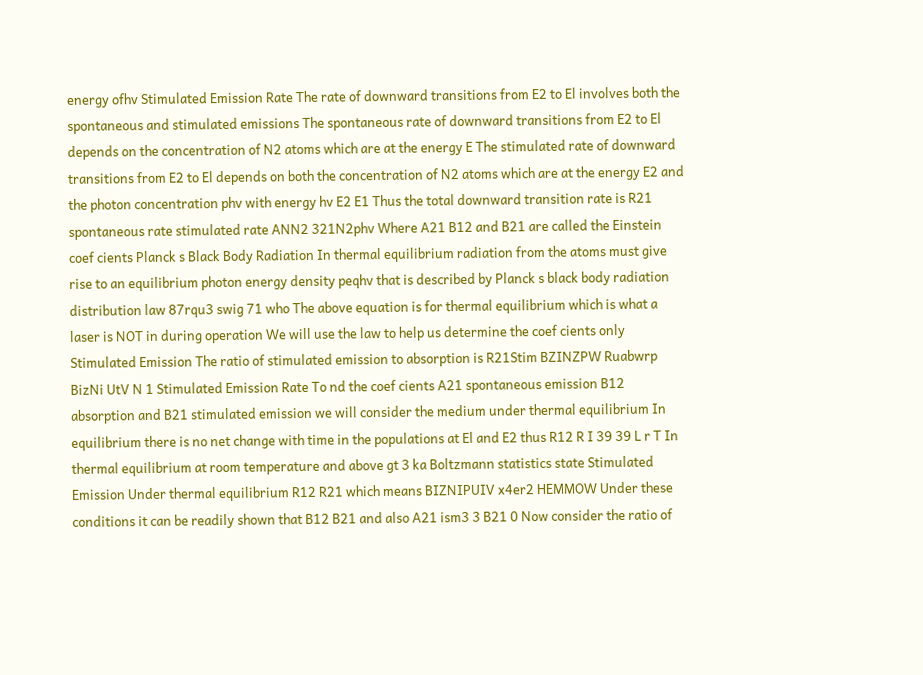energy ofhv Stimulated Emission Rate The rate of downward transitions from E2 to El involves both the spontaneous and stimulated emissions The spontaneous rate of downward transitions from E2 to El depends on the concentration of N2 atoms which are at the energy E The stimulated rate of downward transitions from E2 to El depends on both the concentration of N2 atoms which are at the energy E2 and the photon concentration phv with energy hv E2 E1 Thus the total downward transition rate is R21 spontaneous rate stimulated rate ANN2 321N2phv Where A21 B12 and B21 are called the Einstein coef cients Planck s Black Body Radiation In thermal equilibrium radiation from the atoms must give rise to an equilibrium photon energy density peqhv that is described by Planck s black body radiation distribution law 87rqu3 swig 71 who The above equation is for thermal equilibrium which is what a laser is NOT in during operation We will use the law to help us determine the coef cients only Stimulated Emission The ratio of stimulated emission to absorption is R21Stim BZINZPW Ruabwrp BizNi UtV N 1 Stimulated Emission Rate To nd the coef cients A21 spontaneous emission B12 absorption and B21 stimulated emission we will consider the medium under thermal equilibrium In equilibrium there is no net change with time in the populations at El and E2 thus R12 R I 39 39 L r T In thermal equilibrium at room temperature and above gt 3 ka Boltzmann statistics state Stimulated Emission Under thermal equilibrium R12 R21 which means BIZNIPUIV x4er2 HEMMOW Under these conditions it can be readily shown that B12 B21 and also A21 ism3 3 B21 0 Now consider the ratio of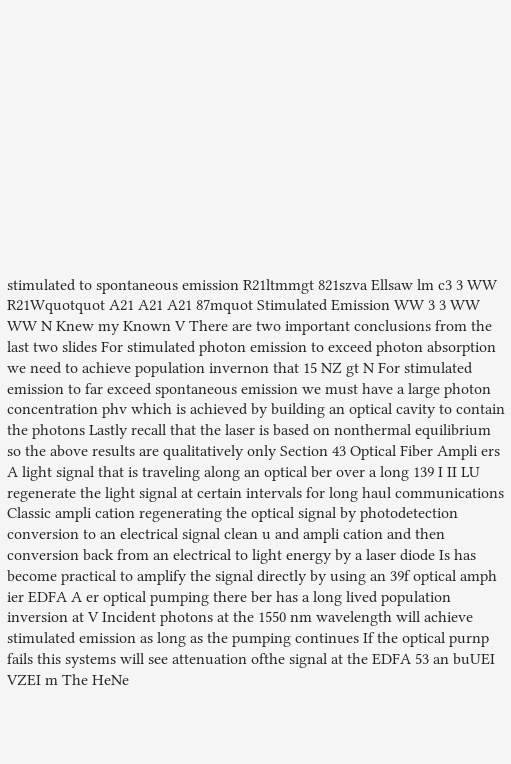stimulated to spontaneous emission R21ltmmgt 821szva Ellsaw lm c3 3 WW R21Wquotquot A21 A21 A21 87mquot Stimulated Emission WW 3 3 WW WW N Knew my Known V There are two important conclusions from the last two slides For stimulated photon emission to exceed photon absorption we need to achieve population invernon that 15 NZ gt N For stimulated emission to far exceed spontaneous emission we must have a large photon concentration phv which is achieved by building an optical cavity to contain the photons Lastly recall that the laser is based on nonthermal equilibrium so the above results are qualitatively only Section 43 Optical Fiber Ampli ers A light signal that is traveling along an optical ber over a long 139 I II LU regenerate the light signal at certain intervals for long haul communications Classic ampli cation regenerating the optical signal by photodetection conversion to an electrical signal clean u and ampli cation and then conversion back from an electrical to light energy by a laser diode Is has become practical to amplify the signal directly by using an 39f optical amph ier EDFA A er optical pumping there ber has a long lived population inversion at V Incident photons at the 1550 nm wavelength will achieve stimulated emission as long as the pumping continues If the optical purnp fails this systems will see attenuation ofthe signal at the EDFA 53 an buUEI VZEI m The HeNe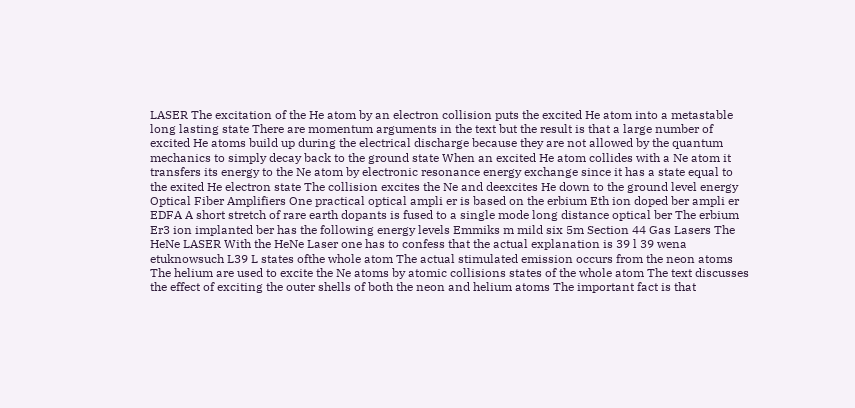LASER The excitation of the He atom by an electron collision puts the excited He atom into a metastable long lasting state There are momentum arguments in the text but the result is that a large number of excited He atoms build up during the electrical discharge because they are not allowed by the quantum mechanics to simply decay back to the ground state When an excited He atom collides with a Ne atom it transfers its energy to the Ne atom by electronic resonance energy exchange since it has a state equal to the exited He electron state The collision excites the Ne and deexcites He down to the ground level energy Optical Fiber Amplifiers One practical optical ampli er is based on the erbium Eth ion doped ber ampli er EDFA A short stretch of rare earth dopants is fused to a single mode long distance optical ber The erbium Er3 ion implanted ber has the following energy levels Emmiks m mild six 5m Section 44 Gas Lasers The HeNe LASER With the HeNe Laser one has to confess that the actual explanation is 39 l 39 wena etuknowsuch L39 L states ofthe whole atom The actual stimulated emission occurs from the neon atoms The helium are used to excite the Ne atoms by atomic collisions states of the whole atom The text discusses the effect of exciting the outer shells of both the neon and helium atoms The important fact is that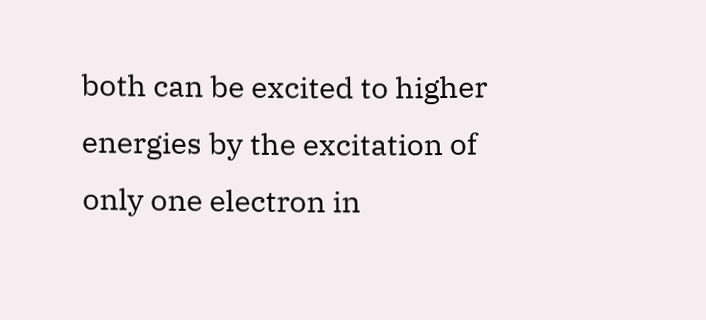both can be excited to higher energies by the excitation of only one electron in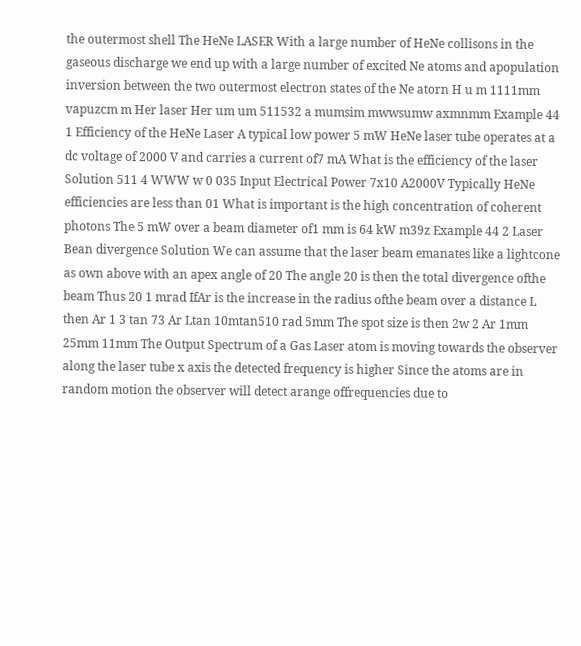the outermost shell The HeNe LASER With a large number of HeNe collisons in the gaseous discharge we end up with a large number of excited Ne atoms and apopulation inversion between the two outermost electron states of the Ne atorn H u m 1111mm vapuzcm m Her laser Her um um 511532 a mumsim mwwsumw axmnmm Example 44 1 Efficiency of the HeNe Laser A typical low power 5 mW HeNe laser tube operates at a dc voltage of 2000 V and carries a current of7 mA What is the efficiency of the laser Solution 511 4 WWW w 0 035 Input Electrical Power 7x10 A2000V Typically HeNe efficiencies are less than 01 What is important is the high concentration of coherent photons The 5 mW over a beam diameter of1 mm is 64 kW m39z Example 44 2 Laser Bean divergence Solution We can assume that the laser beam emanates like a lightcone as own above with an apex angle of 20 The angle 20 is then the total divergence ofthe beam Thus 20 1 mrad IfAr is the increase in the radius ofthe beam over a distance L then Ar 1 3 tan 73 Ar Ltan 10mtan510 rad 5mm The spot size is then 2w 2 Ar 1mm 25mm 11mm The Output Spectrum of a Gas Laser atom is moving towards the observer along the laser tube x axis the detected frequency is higher Since the atoms are in random motion the observer will detect arange offrequencies due to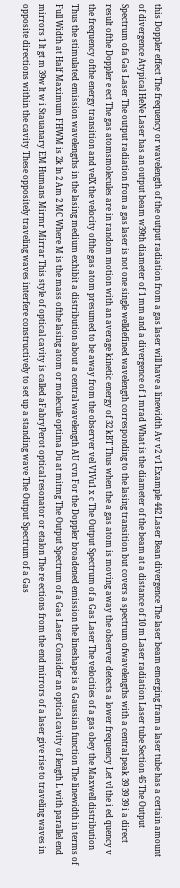this Doppler effect The frequency or wavelength of the output radiation from a gas laser will have a linewidth Av v2 v1 Example 442 Laser Bean divergence The laser beam emerging fram a laser tube has a certain amount of divergence Atypical HeNe Laser has an output beam w39th diameter of 1 mm and a divergence of 1 mrad What is the diameter of the beam at a distance of 10 m Laser radiation Laser tube Section 45 The Output Spectrum ofa Gas Laser The output radiation from a gas laser is not one single welldefined wavelength corresponding to the lasing transition but covers a spectrum ofwavelengths with a central peak 39 39 39 i a direct result ofthe Doppler e ect The gas atomsmolecules are in random motion with an average kinetic energy of 32 kBT Thus when the a gas atom is moving away the observer detects a lower frequency Let vl the i ed quency v the frequency ofthe energy transition and velX the velocity ofthe gas atom presumed to be away from the observer vel V1Vu1 x c The Output Spectrum of a Gas Laser The velocities of a gas obey the Maxwell distribution Thus the stimulated emission wavelengths in the lasing medium exhibit a distribution about a central wavelength AU cvn For the Doppler broadened emission the lineshape is a Gaussian function The linewidth in terms of Full Width at Half Maximum FHWM is 2k ln 2 Am 2 MC Where M is the mass ofthe lasing atom or molecule optima Du at mitmg The Output Spectrum of a Gas Laser Consider an optical cavity of length L with parallel end mirrors 1 lt gt m 39w lt w i Stauanary EM Humans Mirmr Mirrar This style of optical cavity is called aFabryPerot optical resonator or etalon The re ections from the end mirrors of a laser give rise to traveling waves in opposite directions within the cavity These oppositely traveling waves interfere constructively to set up a standing wave The Output Spectrum of a Gas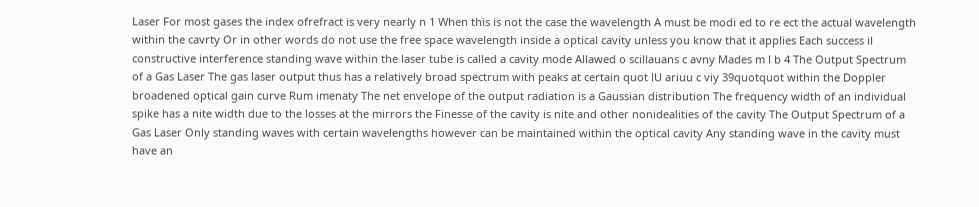Laser For most gases the index ofrefract is very nearly n 1 When this is not the case the wavelength A must be modi ed to re ect the actual wavelength within the cavrty Or in other words do not use the free space wavelength inside a optical cavity unless you know that it applies Each success il constructive interference standing wave within the laser tube is called a cavity mode Allawed o scillauans c avny Mades m l b 4 The Output Spectrum of a Gas Laser The gas laser output thus has a relatively broad spectrum with peaks at certain quot lU ariuu c viy 39quotquot within the Doppler broadened optical gain curve Rum imenaty The net envelope of the output radiation is a Gaussian distribution The frequency width of an individual spike has a nite width due to the losses at the mirrors the Finesse of the cavity is nite and other nonidealities of the cavity The Output Spectrum of a Gas Laser Only standing waves with certain wavelengths however can be maintained within the optical cavity Any standing wave in the cavity must have an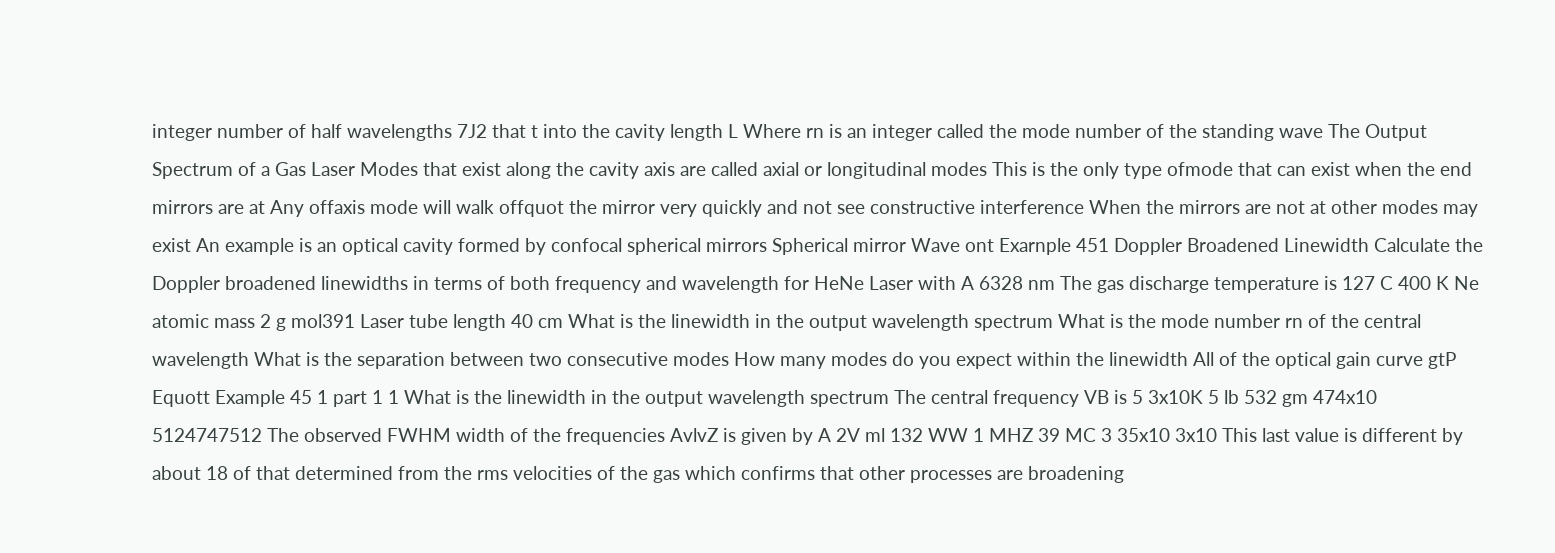integer number of half wavelengths 7J2 that t into the cavity length L Where rn is an integer called the mode number of the standing wave The Output Spectrum of a Gas Laser Modes that exist along the cavity axis are called axial or longitudinal modes This is the only type ofmode that can exist when the end mirrors are at Any offaxis mode will walk offquot the mirror very quickly and not see constructive interference When the mirrors are not at other modes may exist An example is an optical cavity formed by confocal spherical mirrors Spherical mirror Wave ont Exarnple 451 Doppler Broadened Linewidth Calculate the Doppler broadened linewidths in terms of both frequency and wavelength for HeNe Laser with A 6328 nm The gas discharge temperature is 127 C 400 K Ne atomic mass 2 g mol391 Laser tube length 40 cm What is the linewidth in the output wavelength spectrum What is the mode number rn of the central wavelength What is the separation between two consecutive modes How many modes do you expect within the linewidth All of the optical gain curve gtP Equott Example 45 1 part 1 1 What is the linewidth in the output wavelength spectrum The central frequency VB is 5 3x10K 5 lb 532 gm 474x10 5124747512 The observed FWHM width of the frequencies AvlvZ is given by A 2V ml 132 WW 1 MHZ 39 MC 3 35x10 3x10 This last value is different by about 18 of that determined from the rms velocities of the gas which confirms that other processes are broadening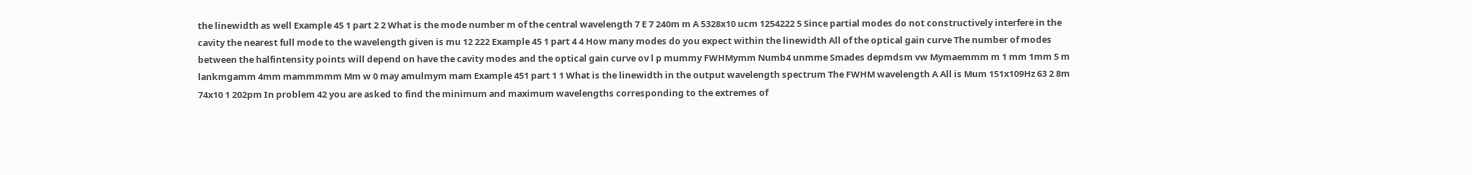the linewidth as well Example 45 1 part 2 2 What is the mode number m of the central wavelength 7 E 7 240m m A 5328x10 ucm 1254222 5 Since partial modes do not constructively interfere in the cavity the nearest full mode to the wavelength given is mu 12 222 Example 45 1 part 4 4 How many modes do you expect within the linewidth All of the optical gain curve The number of modes between the halfintensity points will depend on have the cavity modes and the optical gain curve ov l p mummy FWHMymm Numb4 unmme Smades depmdsm vw Mymaemmm m 1 mm 1mm 5 m lankmgamm 4mm mammmmm Mm w 0 may amulmym mam Example 451 part 1 1 What is the linewidth in the output wavelength spectrum The FWHM wavelength A All is Mum 151x109Hz 63 2 8m 74x10 1 202pm In problem 42 you are asked to find the minimum and maximum wavelengths corresponding to the extremes of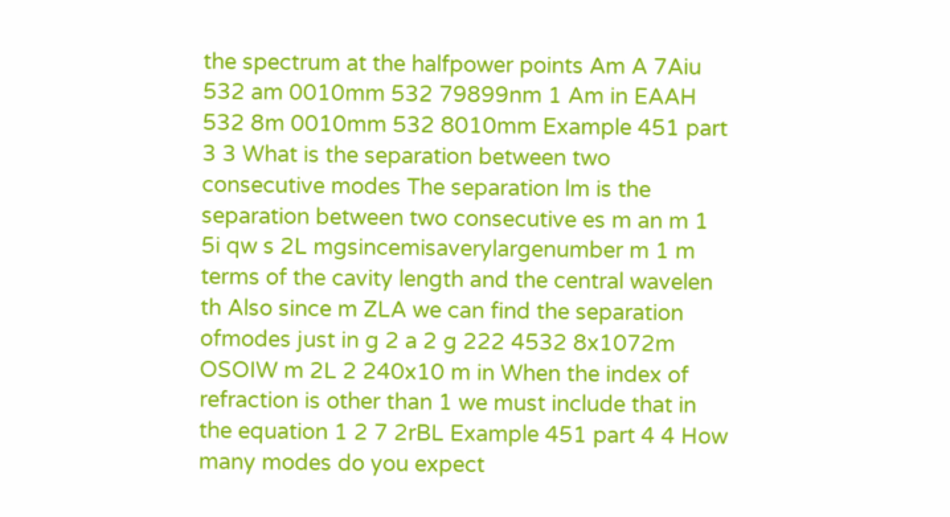the spectrum at the halfpower points Am A 7Aiu 532 am 0010mm 532 79899nm 1 Am in EAAH 532 8m 0010mm 532 8010mm Example 451 part 3 3 What is the separation between two consecutive modes The separation lm is the separation between two consecutive es m an m 1 5i qw s 2L mgsincemisaverylargenumber m 1 m terms of the cavity length and the central wavelen th Also since m ZLA we can find the separation ofmodes just in g 2 a 2 g 222 4532 8x1072m OSOIW m 2L 2 240x10 m in When the index of refraction is other than 1 we must include that in the equation 1 2 7 2rBL Example 451 part 4 4 How many modes do you expect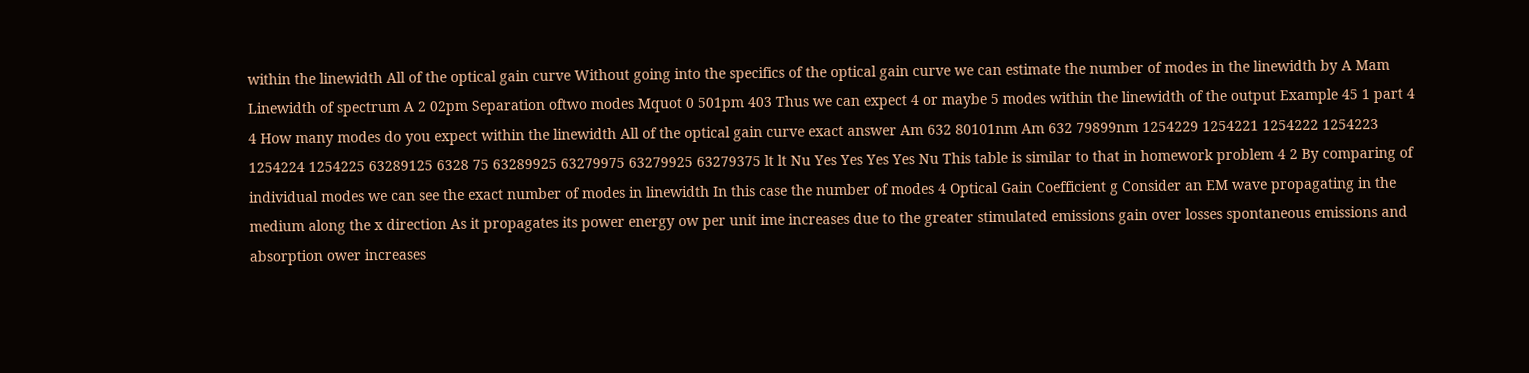within the linewidth All of the optical gain curve Without going into the specifics of the optical gain curve we can estimate the number of modes in the linewidth by A Mam Linewidth of spectrum A 2 02pm Separation oftwo modes Mquot 0 501pm 403 Thus we can expect 4 or maybe 5 modes within the linewidth of the output Example 45 1 part 4 4 How many modes do you expect within the linewidth All of the optical gain curve exact answer Am 632 80101nm Am 632 79899nm 1254229 1254221 1254222 1254223 1254224 1254225 63289125 6328 75 63289925 63279975 63279925 63279375 lt lt Nu Yes Yes Yes Yes Nu This table is similar to that in homework problem 4 2 By comparing of individual modes we can see the exact number of modes in linewidth In this case the number of modes 4 Optical Gain Coefficient g Consider an EM wave propagating in the medium along the x direction As it propagates its power energy ow per unit ime increases due to the greater stimulated emissions gain over losses spontaneous emissions and absorption ower increases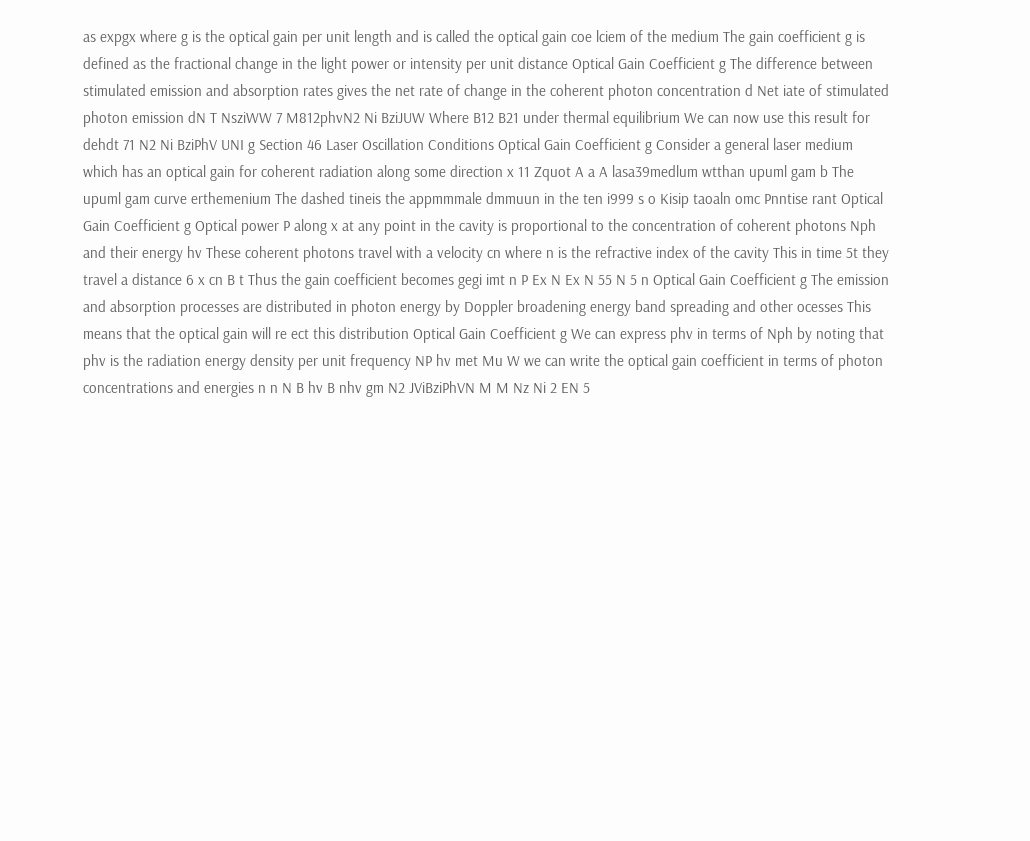as expgx where g is the optical gain per unit length and is called the optical gain coe lciem of the medium The gain coefficient g is defined as the fractional change in the light power or intensity per unit distance Optical Gain Coefficient g The difference between stimulated emission and absorption rates gives the net rate of change in the coherent photon concentration d Net iate of stimulated photon emission dN T NsziWW 7 M812phvN2 Ni BziJUW Where B12 B21 under thermal equilibrium We can now use this result for dehdt 71 N2 Ni BziPhV UNI g Section 46 Laser Oscillation Conditions Optical Gain Coefficient g Consider a general laser medium which has an optical gain for coherent radiation along some direction x 11 Zquot A a A lasa39medlum wtthan upuml gam b The upuml gam curve erthemenium The dashed tineis the appmmmale dmmuun in the ten i999 s o Kisip taoaln omc Pnntise rant Optical Gain Coefficient g Optical power P along x at any point in the cavity is proportional to the concentration of coherent photons Nph and their energy hv These coherent photons travel with a velocity cn where n is the refractive index of the cavity This in time 5t they travel a distance 6 x cn B t Thus the gain coefficient becomes gegi imt n P Ex N Ex N 55 N 5 n Optical Gain Coefficient g The emission and absorption processes are distributed in photon energy by Doppler broadening energy band spreading and other ocesses This means that the optical gain will re ect this distribution Optical Gain Coefficient g We can express phv in terms of Nph by noting that phv is the radiation energy density per unit frequency NP hv met Mu W we can write the optical gain coefficient in terms of photon concentrations and energies n n N B hv B nhv gm N2 JViBziPhVN M M Nz Ni 2 EN 5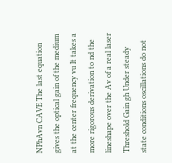NPhAvn CAVE The last equation gives the optical gain of the medium at the center frequency vu It takes a more rigorous derivation to nd the lineshape over the Av of a real laser Threshold Gain gh Under steady state conditions oscillations do not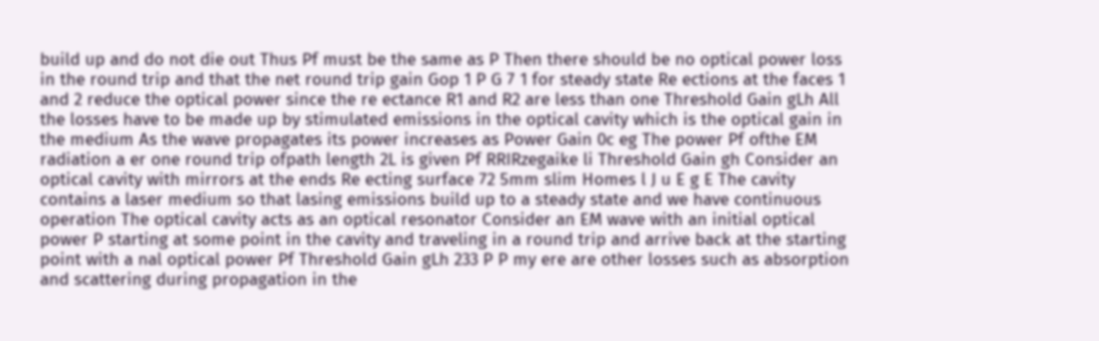build up and do not die out Thus Pf must be the same as P Then there should be no optical power loss in the round trip and that the net round trip gain Gop 1 P G 7 1 for steady state Re ections at the faces 1 and 2 reduce the optical power since the re ectance R1 and R2 are less than one Threshold Gain gLh All the losses have to be made up by stimulated emissions in the optical cavity which is the optical gain in the medium As the wave propagates its power increases as Power Gain 0c eg The power Pf ofthe EM radiation a er one round trip ofpath length 2L is given Pf RRIRzegaike li Threshold Gain gh Consider an optical cavity with mirrors at the ends Re ecting surface 72 5mm slim Homes l J u E g E The cavity contains a laser medium so that lasing emissions build up to a steady state and we have continuous operation The optical cavity acts as an optical resonator Consider an EM wave with an initial optical power P starting at some point in the cavity and traveling in a round trip and arrive back at the starting point with a nal optical power Pf Threshold Gain gLh 233 P P my ere are other losses such as absorption and scattering during propagation in the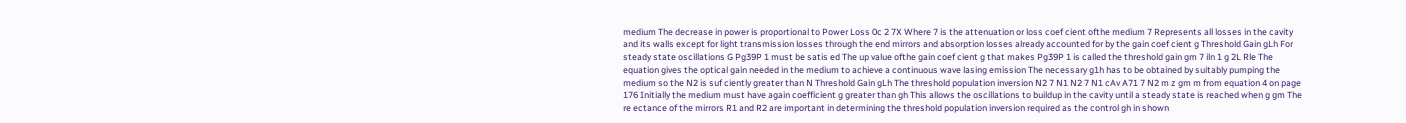medium The decrease in power is proportional to Power Loss 0c 2 7X Where 7 is the attenuation or loss coef cient ofthe medium 7 Represents all losses in the cavity and its walls except for light transmission losses through the end mirrors and absorption losses already accounted for by the gain coef cient g Threshold Gain gLh For steady state oscillations G Pg39P 1 must be satis ed The up value ofthe gain coef cient g that makes Pg39P 1 is called the threshold gain gm 7 iln 1 g 2L Rle The equation gives the optical gain needed in the medium to achieve a continuous wave lasing emission The necessary g1h has to be obtained by suitably pumping the medium so the N2 is suf ciently greater than N Threshold Gain gLh The threshold population inversion N2 7 N1 N2 7 N1 cAv A71 7 N2 m z gm m from equation 4 on page 176 Initially the medium must have again coefficient g greater than gh This allows the oscillations to buildup in the cavity until a steady state is reached when g gm The re ectance of the mirrors R1 and R2 are important in determining the threshold population inversion required as the control gh in shown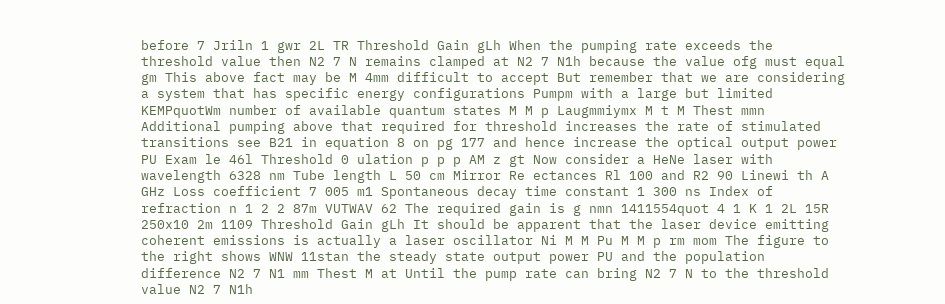before 7 Jriln 1 gwr 2L TR Threshold Gain gLh When the pumping rate exceeds the threshold value then N2 7 N remains clamped at N2 7 N1h because the value ofg must equal gm This above fact may be M 4mm difficult to accept But remember that we are considering a system that has specific energy configurations Pumpm with a large but limited KEMPquotWm number of available quantum states M M p Laugmmiymx M t M Thest mmn Additional pumping above that required for threshold increases the rate of stimulated transitions see B21 in equation 8 on pg 177 and hence increase the optical output power PU Exam le 46l Threshold 0 ulation p p p AM z gt Now consider a HeNe laser with wavelength 6328 nm Tube length L 50 cm Mirror Re ectances Rl 100 and R2 90 Linewi th A GHz Loss coefficient 7 005 m1 Spontaneous decay time constant 1 300 ns Index of refraction n 1 2 2 87m VUTWAV 62 The required gain is g nmn 1411554quot 4 1 K 1 2L 15R 250x10 2m 1109 Threshold Gain gLh It should be apparent that the laser device emitting coherent emissions is actually a laser oscillator Ni M M Pu M M p rm mom The figure to the right shows WNW 11stan the steady state output power PU and the population difference N2 7 N1 mm Thest M at Until the pump rate can bring N2 7 N to the threshold value N2 7 N1h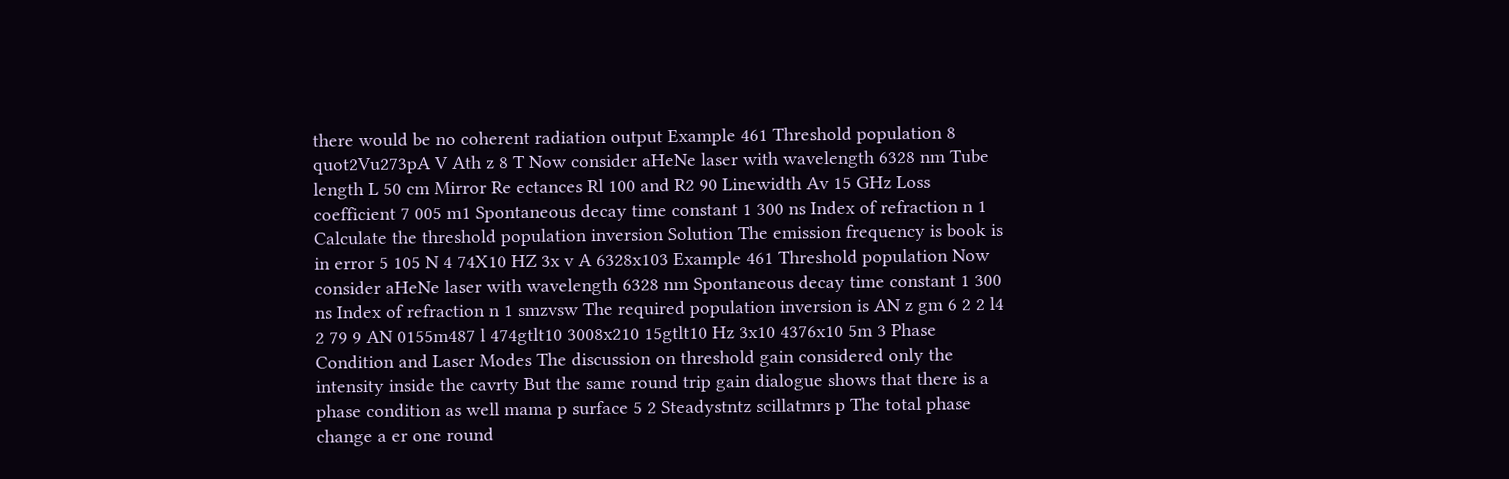there would be no coherent radiation output Example 461 Threshold population 8 quot2Vu273pA V Ath z 8 T Now consider aHeNe laser with wavelength 6328 nm Tube length L 50 cm Mirror Re ectances Rl 100 and R2 90 Linewidth Av 15 GHz Loss coefficient 7 005 m1 Spontaneous decay time constant 1 300 ns Index of refraction n 1 Calculate the threshold population inversion Solution The emission frequency is book is in error 5 105 N 4 74X10 HZ 3x v A 6328x103 Example 461 Threshold population Now consider aHeNe laser with wavelength 6328 nm Spontaneous decay time constant 1 300 ns Index of refraction n 1 smzvsw The required population inversion is AN z gm 6 2 2 l4 2 79 9 AN 0155m487 l 474gtlt10 3008x210 15gtlt10 Hz 3x10 4376x10 5m 3 Phase Condition and Laser Modes The discussion on threshold gain considered only the intensity inside the cavrty But the same round trip gain dialogue shows that there is a phase condition as well mama p surface 5 2 Steadystntz scillatmrs p The total phase change a er one round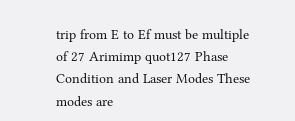trip from E to Ef must be multiple of 27 Arimimp quot127 Phase Condition and Laser Modes These modes are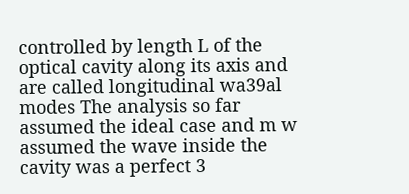controlled by length L of the optical cavity along its axis and are called longitudinal wa39al modes The analysis so far assumed the ideal case and m w assumed the wave inside the cavity was a perfect 3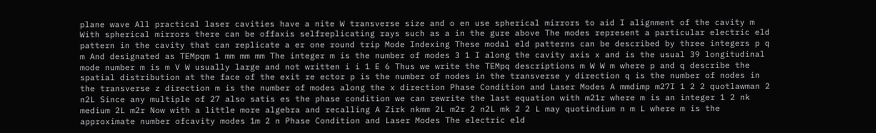plane wave All practical laser cavities have a nite W transverse size and o en use spherical mirrors to aid I alignment of the cavity m With spherical mirrors there can be offaxis selfreplicating rays such as a in the gure above The modes represent a particular electric eld pattern in the cavity that can replicate a er one round trip Mode Indexing These modal eld patterns can be described by three integers p q m And designated as TEMpqm 1 mm mm mm The integer m is the number of modes 3 1 I along the cavity axis x and is the usual 39 longitudinal mode number m is m V W usually large and not written i i 1 E 6 Thus we write the TEMpq descriptions m W W m where p and q describe the spatial distribution at the face of the exit re ector p is the number of nodes in the transverse y direction q is the number of nodes in the transverse z direction m is the number of modes along the x direction Phase Condition and Laser Modes A mmdimp m27I 1 2 2 quotlawman 2 n2L Since any multiple of 27 also satis es the phase condition we can rewrite the last equation with m21r where m is an integer 1 2 nk medium 2L m2r Now with a little more algebra and recalling A Zirk nkmm 2L m2r 2 n2L mk 2 2 L may quotindium n m L where m is the approximate number ofcavity modes 1m 2 n Phase Condition and Laser Modes The electric eld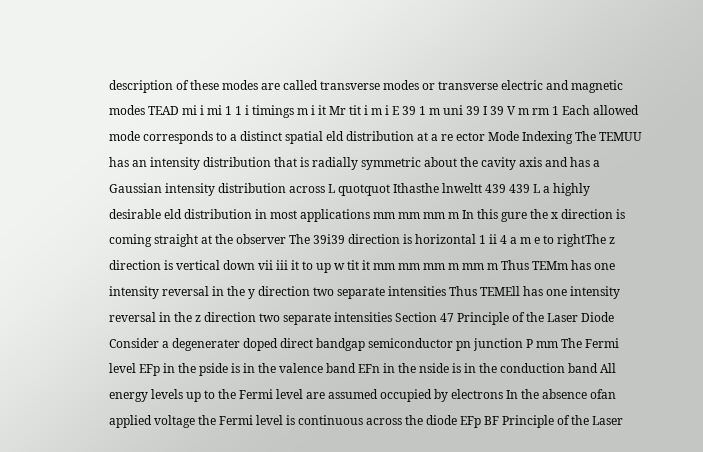description of these modes are called transverse modes or transverse electric and magnetic modes TEAD mi i mi 1 1 i timings m i it Mr tit i m i E 39 1 m uni 39 I 39 V m rm 1 Each allowed mode corresponds to a distinct spatial eld distribution at a re ector Mode Indexing The TEMUU has an intensity distribution that is radially symmetric about the cavity axis and has a Gaussian intensity distribution across L quotquot Ithasthe lnweltt 439 439 L a highly desirable eld distribution in most applications mm mm mm m In this gure the x direction is coming straight at the observer The 39i39 direction is horizontal 1 ii 4 a m e to rightThe z direction is vertical down vii iii it to up w tit it mm mm mm m mm m Thus TEMm has one intensity reversal in the y direction two separate intensities Thus TEMEll has one intensity reversal in the z direction two separate intensities Section 47 Principle of the Laser Diode Consider a degenerater doped direct bandgap semiconductor pn junction P mm The Fermi level EFp in the pside is in the valence band EFn in the nside is in the conduction band All energy levels up to the Fermi level are assumed occupied by electrons In the absence ofan applied voltage the Fermi level is continuous across the diode EFp BF Principle of the Laser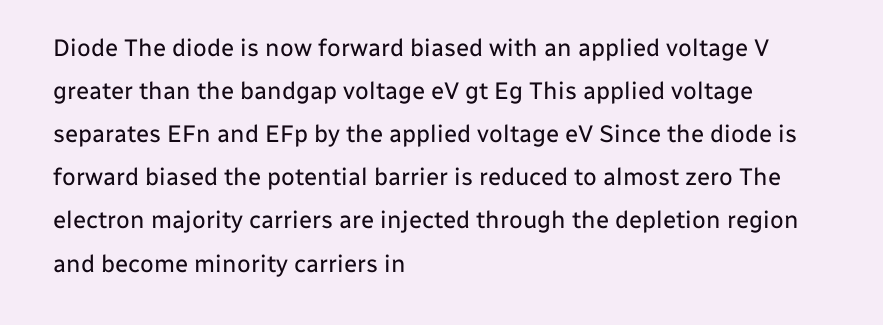Diode The diode is now forward biased with an applied voltage V greater than the bandgap voltage eV gt Eg This applied voltage separates EFn and EFp by the applied voltage eV Since the diode is forward biased the potential barrier is reduced to almost zero The electron majority carriers are injected through the depletion region and become minority carriers in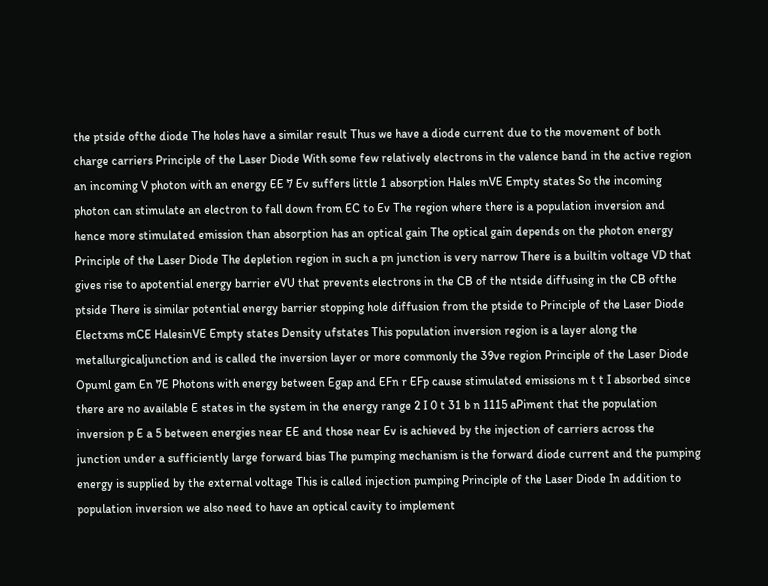the ptside ofthe diode The holes have a similar result Thus we have a diode current due to the movement of both charge carriers Principle of the Laser Diode With some few relatively electrons in the valence band in the active region an incoming V photon with an energy EE 7 Ev suffers little 1 absorption Hales mVE Empty states So the incoming photon can stimulate an electron to fall down from EC to Ev The region where there is a population inversion and hence more stimulated emission than absorption has an optical gain The optical gain depends on the photon energy Principle of the Laser Diode The depletion region in such a pn junction is very narrow There is a builtin voltage VD that gives rise to apotential energy barrier eVU that prevents electrons in the CB of the ntside diffusing in the CB ofthe ptside There is similar potential energy barrier stopping hole diffusion from the ptside to Principle of the Laser Diode Electxms mCE HalesinVE Empty states Density ufstates This population inversion region is a layer along the metallurgicaljunction and is called the inversion layer or more commonly the 39ve region Principle of the Laser Diode Opuml gam En 7E Photons with energy between Egap and EFn r EFp cause stimulated emissions m t t I absorbed since there are no available E states in the system in the energy range 2 I 0 t 31 b n 1115 aPiment that the population inversion p E a 5 between energies near EE and those near Ev is achieved by the injection of carriers across the junction under a sufficiently large forward bias The pumping mechanism is the forward diode current and the pumping energy is supplied by the external voltage This is called injection pumping Principle of the Laser Diode In addition to population inversion we also need to have an optical cavity to implement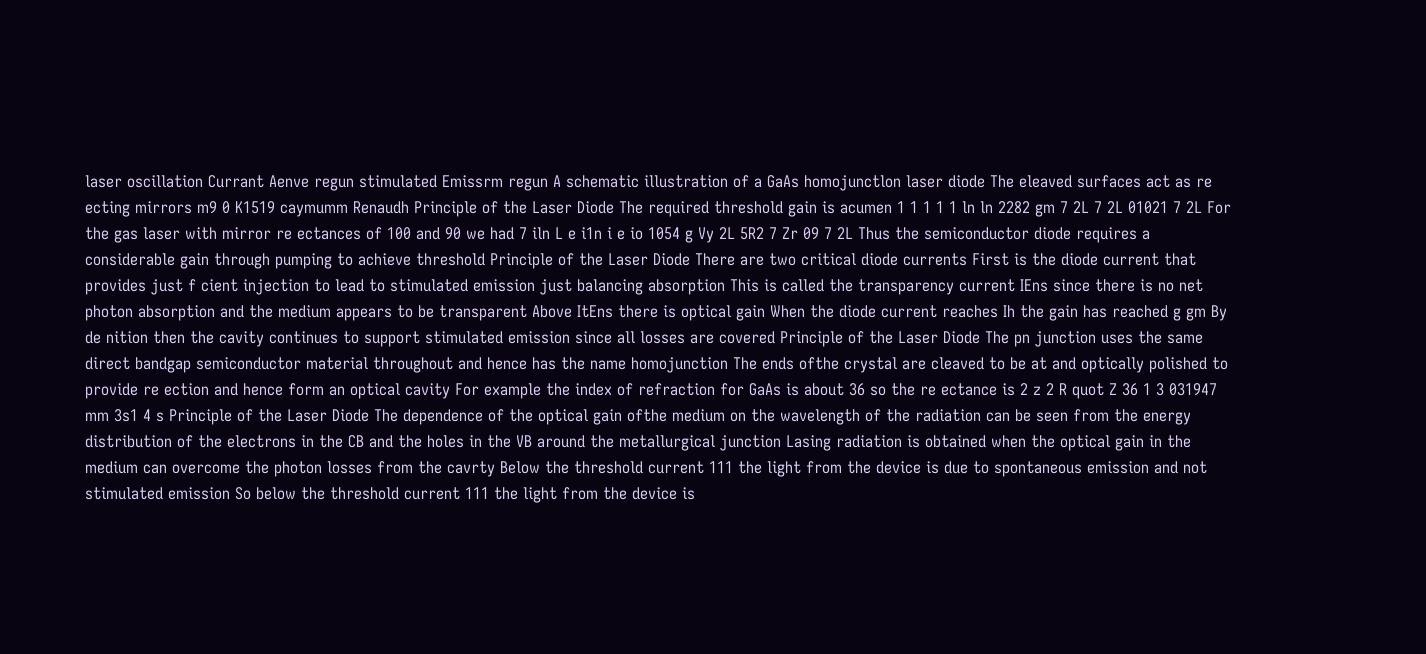laser oscillation Currant Aenve regun stimulated Emissrm regun A schematic illustration of a GaAs homojunctlon laser diode The eleaved surfaces act as re ecting mirrors m9 0 K1519 caymumm Renaudh Principle of the Laser Diode The required threshold gain is acumen 1 1 1 1 1 ln ln 2282 gm 7 2L 7 2L 01021 7 2L For the gas laser with mirror re ectances of 100 and 90 we had 7 iln L e i1n i e io 1054 g Vy 2L 5R2 7 Zr 09 7 2L Thus the semiconductor diode requires a considerable gain through pumping to achieve threshold Principle of the Laser Diode There are two critical diode currents First is the diode current that provides just f cient injection to lead to stimulated emission just balancing absorption This is called the transparency current IEns since there is no net photon absorption and the medium appears to be transparent Above ItEns there is optical gain When the diode current reaches Ih the gain has reached g gm By de nition then the cavity continues to support stimulated emission since all losses are covered Principle of the Laser Diode The pn junction uses the same direct bandgap semiconductor material throughout and hence has the name homojunction The ends ofthe crystal are cleaved to be at and optically polished to provide re ection and hence form an optical cavity For example the index of refraction for GaAs is about 36 so the re ectance is 2 z 2 R quot Z 36 1 3 031947 mm 3s1 4 s Principle of the Laser Diode The dependence of the optical gain ofthe medium on the wavelength of the radiation can be seen from the energy distribution of the electrons in the CB and the holes in the VB around the metallurgical junction Lasing radiation is obtained when the optical gain in the medium can overcome the photon losses from the cavrty Below the threshold current 111 the light from the device is due to spontaneous emission and not stimulated emission So below the threshold current 111 the light from the device is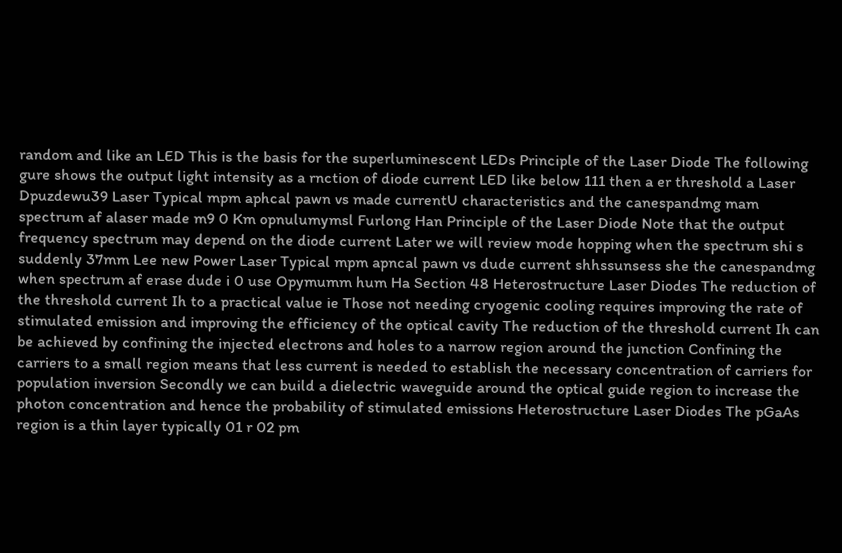random and like an LED This is the basis for the superluminescent LEDs Principle of the Laser Diode The following gure shows the output light intensity as a rnction of diode current LED like below 111 then a er threshold a Laser Dpuzdewu39 Laser Typical mpm aphcal pawn vs made currentU characteristics and the canespandmg mam spectrum af alaser made m9 0 Km opnulumymsl Furlong Han Principle of the Laser Diode Note that the output frequency spectrum may depend on the diode current Later we will review mode hopping when the spectrum shi s suddenly 37mm Lee new Power Laser Typical mpm apncal pawn vs dude current shhssunsess she the canespandmg when spectrum af erase dude i 0 use Opymumm hum Ha Section 48 Heterostructure Laser Diodes The reduction of the threshold current Ih to a practical value ie Those not needing cryogenic cooling requires improving the rate of stimulated emission and improving the efficiency of the optical cavity The reduction of the threshold current Ih can be achieved by confining the injected electrons and holes to a narrow region around the junction Confining the carriers to a small region means that less current is needed to establish the necessary concentration of carriers for population inversion Secondly we can build a dielectric waveguide around the optical guide region to increase the photon concentration and hence the probability of stimulated emissions Heterostructure Laser Diodes The pGaAs region is a thin layer typically 01 r 02 pm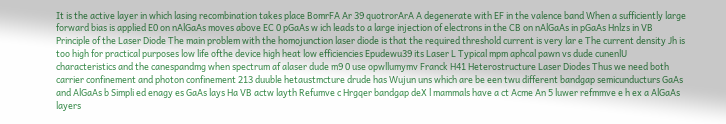It is the active layer in which lasing recombination takes place BomrFA Ar 39 quotrorArA A degenerate with EF in the valence band When a sufficiently large forward bias is applied E0 on nAlGaAs moves above EC 0 pGaAs w ich leads to a large injection of electrons in the CB on nAlGaAs in pGaAs Hnlzs in VB Principle of the Laser Diode The main problem with the homojunction laser diode is that the required threshold current is very lar e The current density Jh is too high for practical purposes low life ofthe device high heat low efficiencies Epudewu39 its Laser L Typical mpm aphcal pawn vs dude cunenlU characteristics and the canespandmg when spectrum af alaser dude m9 0 use opwllumymv Franck H41 Heterostructure Laser Diodes Thus we need both carrier confinement and photon confinement 213 duuble hetaustmcture drude has Wujun uns which are be een twu different bandgap semicunducturs GaAs and AlGaAs b Simpli ed enagy es GaAs lays Ha VB actw layth Refumve c Hrgqer bandgap deX l mammals have a ct Acme An 5 luwer refmmve e h ex a AlGaAs layers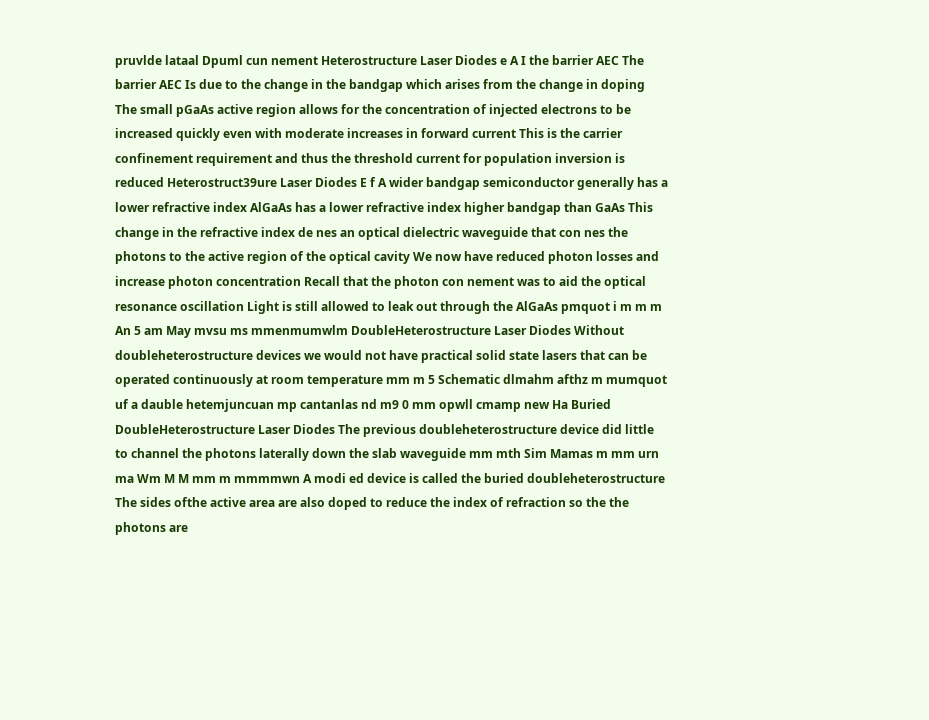pruvlde lataal Dpuml cun nement Heterostructure Laser Diodes e A I the barrier AEC The barrier AEC Is due to the change in the bandgap which arises from the change in doping The small pGaAs active region allows for the concentration of injected electrons to be increased quickly even with moderate increases in forward current This is the carrier confinement requirement and thus the threshold current for population inversion is reduced Heterostruct39ure Laser Diodes E f A wider bandgap semiconductor generally has a lower refractive index AlGaAs has a lower refractive index higher bandgap than GaAs This change in the refractive index de nes an optical dielectric waveguide that con nes the photons to the active region of the optical cavity We now have reduced photon losses and increase photon concentration Recall that the photon con nement was to aid the optical resonance oscillation Light is still allowed to leak out through the AlGaAs pmquot i m m m An 5 am May mvsu ms mmenmumwlm DoubleHeterostructure Laser Diodes Without doubleheterostructure devices we would not have practical solid state lasers that can be operated continuously at room temperature mm m 5 Schematic dlmahm afthz m mumquot uf a dauble hetemjuncuan mp cantanlas nd m9 0 mm opwll cmamp new Ha Buried DoubleHeterostructure Laser Diodes The previous doubleheterostructure device did little to channel the photons laterally down the slab waveguide mm mth Sim Mamas m mm urn ma Wm M M mm m mmmmwn A modi ed device is called the buried doubleheterostructure The sides ofthe active area are also doped to reduce the index of refraction so the the photons are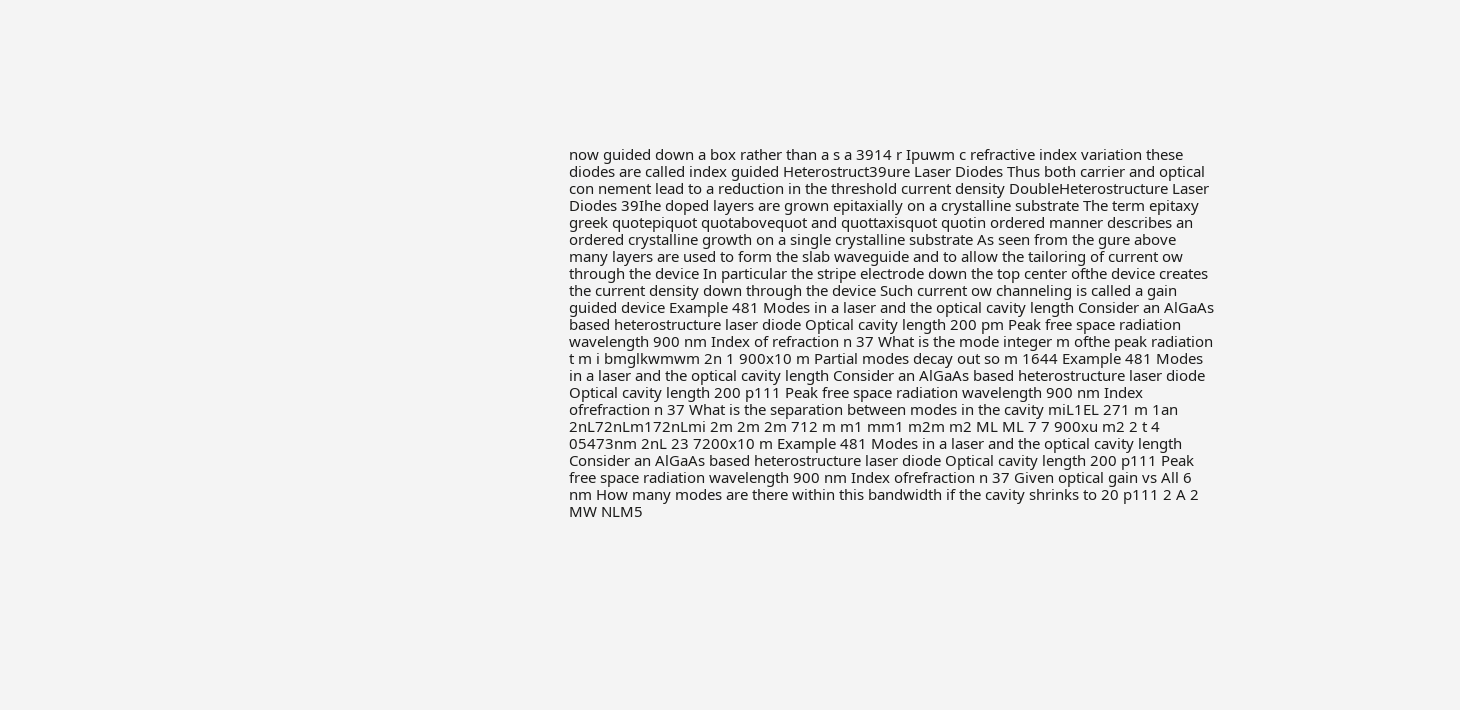now guided down a box rather than a s a 3914 r Ipuwm c refractive index variation these diodes are called index guided Heterostruct39ure Laser Diodes Thus both carrier and optical con nement lead to a reduction in the threshold current density DoubleHeterostructure Laser Diodes 39Ihe doped layers are grown epitaxially on a crystalline substrate The term epitaxy greek quotepiquot quotabovequot and quottaxisquot quotin ordered manner describes an ordered crystalline growth on a single crystalline substrate As seen from the gure above many layers are used to form the slab waveguide and to allow the tailoring of current ow through the device In particular the stripe electrode down the top center ofthe device creates the current density down through the device Such current ow channeling is called a gain guided device Example 481 Modes in a laser and the optical cavity length Consider an AlGaAs based heterostructure laser diode Optical cavity length 200 pm Peak free space radiation wavelength 900 nm Index of refraction n 37 What is the mode integer m ofthe peak radiation t m i bmglkwmwm 2n 1 900x10 m Partial modes decay out so m 1644 Example 481 Modes in a laser and the optical cavity length Consider an AlGaAs based heterostructure laser diode Optical cavity length 200 p111 Peak free space radiation wavelength 900 nm Index ofrefraction n 37 What is the separation between modes in the cavity miL1EL 271 m 1an 2nL72nLm172nLmi 2m 2m 2m 712 m m1 mm1 m2m m2 ML ML 7 7 900xu m2 2 t 4 05473nm 2nL 23 7200x10 m Example 481 Modes in a laser and the optical cavity length Consider an AlGaAs based heterostructure laser diode Optical cavity length 200 p111 Peak free space radiation wavelength 900 nm Index ofrefraction n 37 Given optical gain vs All 6 nm How many modes are there within this bandwidth if the cavity shrinks to 20 p111 2 A 2 MW NLM5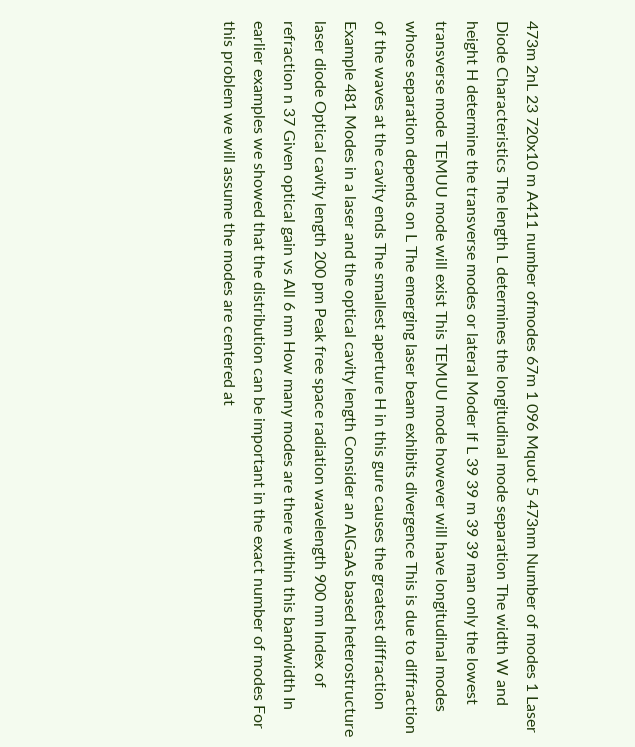473m 2nL 23 720x10 m A411 number ofmodes 67m 1 096 Mquot 5 473nm Number of modes 1 Laser Diode Characteristics The length L determines the longitudinal mode separation The width W and height H determine the transverse modes or lateral Moder If L 39 39 m 39 39 man only the lowest transverse mode TEMUU mode will exist This TEMUU mode however will have longitudinal modes whose separation depends on L The emerging laser beam exhibits divergence This is due to diffraction of the waves at the cavity ends The smallest aperture H in this gure causes the greatest diffraction Example 481 Modes in a laser and the optical cavity length Consider an AlGaAs based heterostructure laser diode Optical cavity length 200 pm Peak free space radiation wavelength 900 nm Index of refraction n 37 Given optical gain vs All 6 nm How many modes are there within this bandwidth In earlier examples we showed that the distribution can be important in the exact number of modes For this problem we will assume the modes are centered at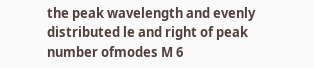the peak wavelength and evenly distributed le and right of peak number ofmodes M 6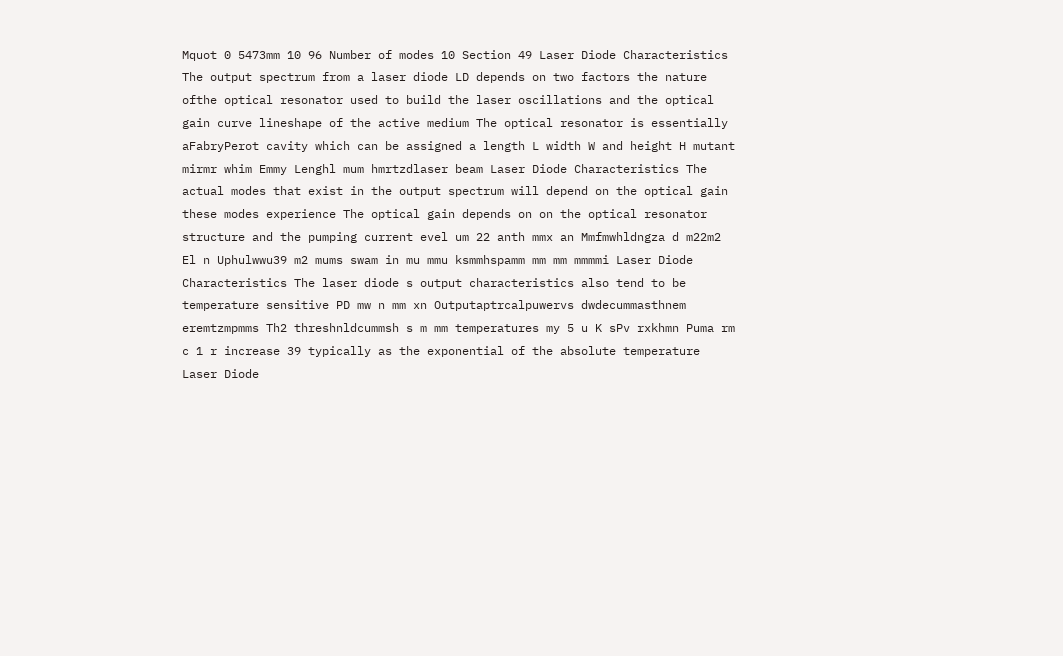Mquot 0 5473mm 10 96 Number of modes 10 Section 49 Laser Diode Characteristics The output spectrum from a laser diode LD depends on two factors the nature ofthe optical resonator used to build the laser oscillations and the optical gain curve lineshape of the active medium The optical resonator is essentially aFabryPerot cavity which can be assigned a length L width W and height H mutant mirmr whim Emmy Lenghl mum hmrtzdlaser beam Laser Diode Characteristics The actual modes that exist in the output spectrum will depend on the optical gain these modes experience The optical gain depends on on the optical resonator structure and the pumping current evel um 22 anth mmx an Mmfmwhldngza d m22m2 El n Uphulwwu39 m2 mums swam in mu mmu ksmmhspamm mm mm mmmmi Laser Diode Characteristics The laser diode s output characteristics also tend to be temperature sensitive PD mw n mm xn Outputaptrcalpuwervs dwdecummasthnem eremtzmpmms Th2 threshnldcummsh s m mm temperatures my 5 u K sPv rxkhmn Puma rm c 1 r increase 39 typically as the exponential of the absolute temperature Laser Diode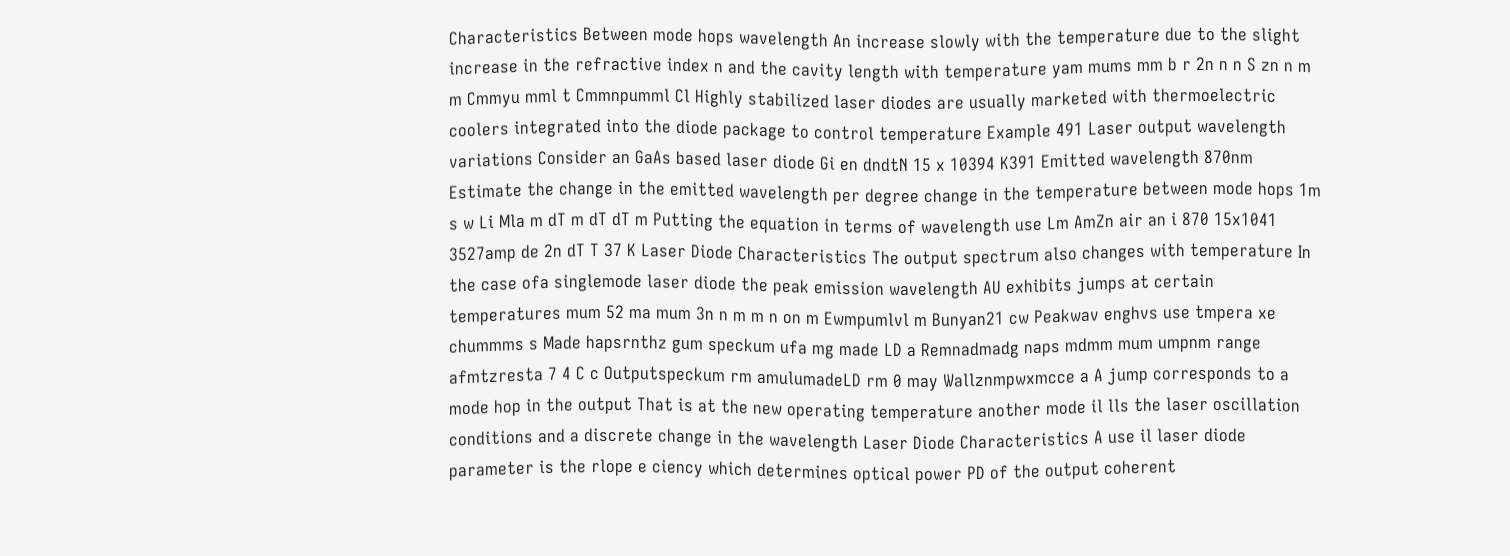Characteristics Between mode hops wavelength An increase slowly with the temperature due to the slight increase in the refractive index n and the cavity length with temperature yam mums mm b r 2n n n S zn n m m Cmmyu mml t Cmmnpumml Cl Highly stabilized laser diodes are usually marketed with thermoelectric coolers integrated into the diode package to control temperature Example 491 Laser output wavelength variations Consider an GaAs based laser diode Gi en dndtN 15 x 10394 K391 Emitted wavelength 870nm Estimate the change in the emitted wavelength per degree change in the temperature between mode hops 1m s w Li Mla m dT m dT dT m Putting the equation in terms of wavelength use Lm AmZn air an i 870 15x1041 3527amp de 2n dT T 37 K Laser Diode Characteristics The output spectrum also changes with temperature In the case ofa singlemode laser diode the peak emission wavelength AU exhibits jumps at certain temperatures mum 52 ma mum 3n n m m n on m Ewmpumlvl m Bunyan21 cw Peakwav enghvs use tmpera xe chummms s Made hapsrnthz gum speckum ufa mg made LD a Remnadmadg naps mdmm mum umpnm range afmtzresta 7 4 C c Outputspeckum rm amulumadeLD rm 0 may Wallznmpwxmcce a A jump corresponds to a mode hop in the output That is at the new operating temperature another mode il lls the laser oscillation conditions and a discrete change in the wavelength Laser Diode Characteristics A use il laser diode parameter is the rlope e ciency which determines optical power PD of the output coherent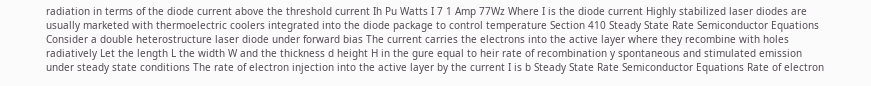radiation in terms of the diode current above the threshold current Ih Pu Watts I 7 1 Amp 77Wz Where I is the diode current Highly stabilized laser diodes are usually marketed with thermoelectric coolers integrated into the diode package to control temperature Section 410 Steady State Rate Semiconductor Equations Consider a double heterostructure laser diode under forward bias The current carries the electrons into the active layer where they recombine with holes radiatively Let the length L the width W and the thickness d height H in the gure equal to heir rate of recombination y spontaneous and stimulated emission under steady state conditions The rate of electron injection into the active layer by the current I is b Steady State Rate Semiconductor Equations Rate of electron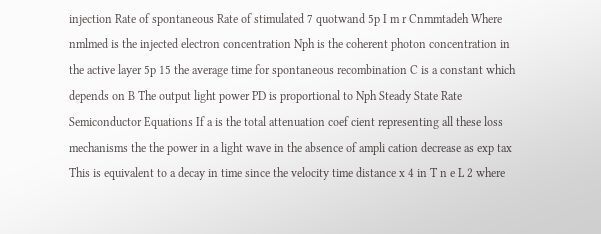injection Rate of spontaneous Rate of stimulated 7 quotwand 5p I m r Cnmmtadeh Where nmlmed is the injected electron concentration Nph is the coherent photon concentration in the active layer 5p 15 the average time for spontaneous recombination C is a constant which depends on B The output light power PD is proportional to Nph Steady State Rate Semiconductor Equations If a is the total attenuation coef cient representing all these loss mechanisms the the power in a light wave in the absence of ampli cation decrease as exp tax This is equivalent to a decay in time since the velocity time distance x 4 in T n e L 2 where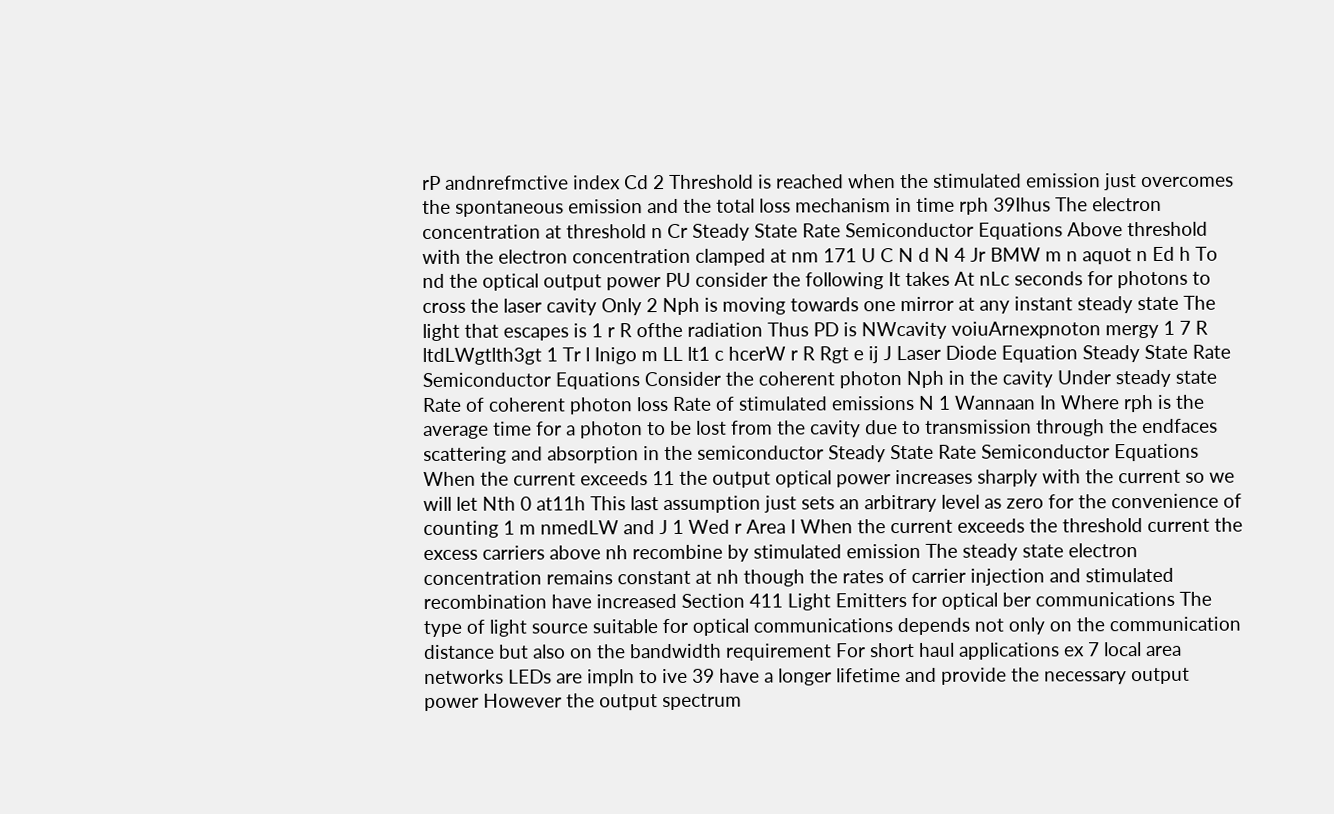rP andnrefmctive index Cd 2 Threshold is reached when the stimulated emission just overcomes the spontaneous emission and the total loss mechanism in time rph 39Ihus The electron concentration at threshold n Cr Steady State Rate Semiconductor Equations Above threshold with the electron concentration clamped at nm 171 U C N d N 4 Jr BMW m n aquot n Ed h To nd the optical output power PU consider the following It takes At nLc seconds for photons to cross the laser cavity Only 2 Nph is moving towards one mirror at any instant steady state The light that escapes is 1 r R ofthe radiation Thus PD is NWcavity voiuArnexpnoton mergy 1 7 R ltdLWgtlth3gt 1 Tr l Inigo m LL lt1 c hcerW r R Rgt e ij J Laser Diode Equation Steady State Rate Semiconductor Equations Consider the coherent photon Nph in the cavity Under steady state Rate of coherent photon loss Rate of stimulated emissions N 1 Wannaan In Where rph is the average time for a photon to be lost from the cavity due to transmission through the endfaces scattering and absorption in the semiconductor Steady State Rate Semiconductor Equations When the current exceeds 11 the output optical power increases sharply with the current so we will let Nth 0 at11h This last assumption just sets an arbitrary level as zero for the convenience of counting 1 m nmedLW and J 1 Wed r Area I When the current exceeds the threshold current the excess carriers above nh recombine by stimulated emission The steady state electron concentration remains constant at nh though the rates of carrier injection and stimulated recombination have increased Section 411 Light Emitters for optical ber communications The type of light source suitable for optical communications depends not only on the communication distance but also on the bandwidth requirement For short haul applications ex 7 local area networks LEDs are impln to ive 39 have a longer lifetime and provide the necessary output power However the output spectrum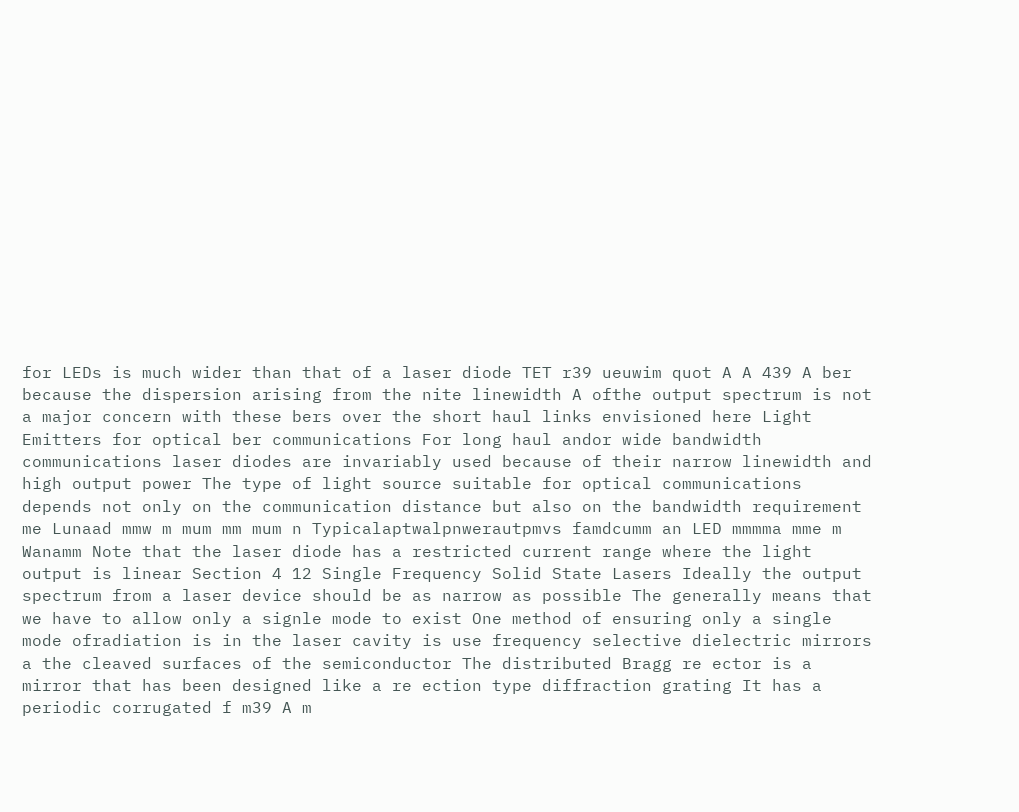for LEDs is much wider than that of a laser diode TET r39 ueuwim quot A A 439 A ber because the dispersion arising from the nite linewidth A ofthe output spectrum is not a major concern with these bers over the short haul links envisioned here Light Emitters for optical ber communications For long haul andor wide bandwidth communications laser diodes are invariably used because of their narrow linewidth and high output power The type of light source suitable for optical communications depends not only on the communication distance but also on the bandwidth requirement me Lunaad mmw m mum mm mum n Typicalaptwalpnwerautpmvs famdcumm an LED mmmma mme m Wanamm Note that the laser diode has a restricted current range where the light output is linear Section 4 12 Single Frequency Solid State Lasers Ideally the output spectrum from a laser device should be as narrow as possible The generally means that we have to allow only a signle mode to exist One method of ensuring only a single mode ofradiation is in the laser cavity is use frequency selective dielectric mirrors a the cleaved surfaces of the semiconductor The distributed Bragg re ector is a mirror that has been designed like a re ection type diffraction grating It has a periodic corrugated f m39 A m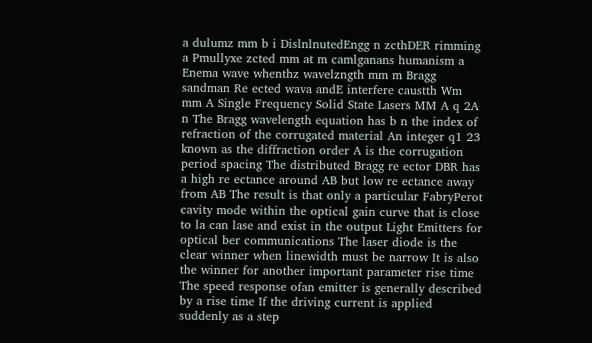a dulumz mm b i DislnlnutedEngg n zcthDER rimming a Pmullyxe zcted mm at m camlganans humanism a Enema wave whenthz wavelzngth mm m Bragg sandman Re ected wava andE interfere caustth Wm mm A Single Frequency Solid State Lasers MM A q 2A n The Bragg wavelength equation has b n the index of refraction of the corrugated material An integer q1 23 known as the diffraction order A is the corrugation period spacing The distributed Bragg re ector DBR has a high re ectance around AB but low re ectance away from AB The result is that only a particular FabryPerot cavity mode within the optical gain curve that is close to la can lase and exist in the output Light Emitters for optical ber communications The laser diode is the clear winner when linewidth must be narrow It is also the winner for another important parameter rise time The speed response ofan emitter is generally described by a rise time If the driving current is applied suddenly as a step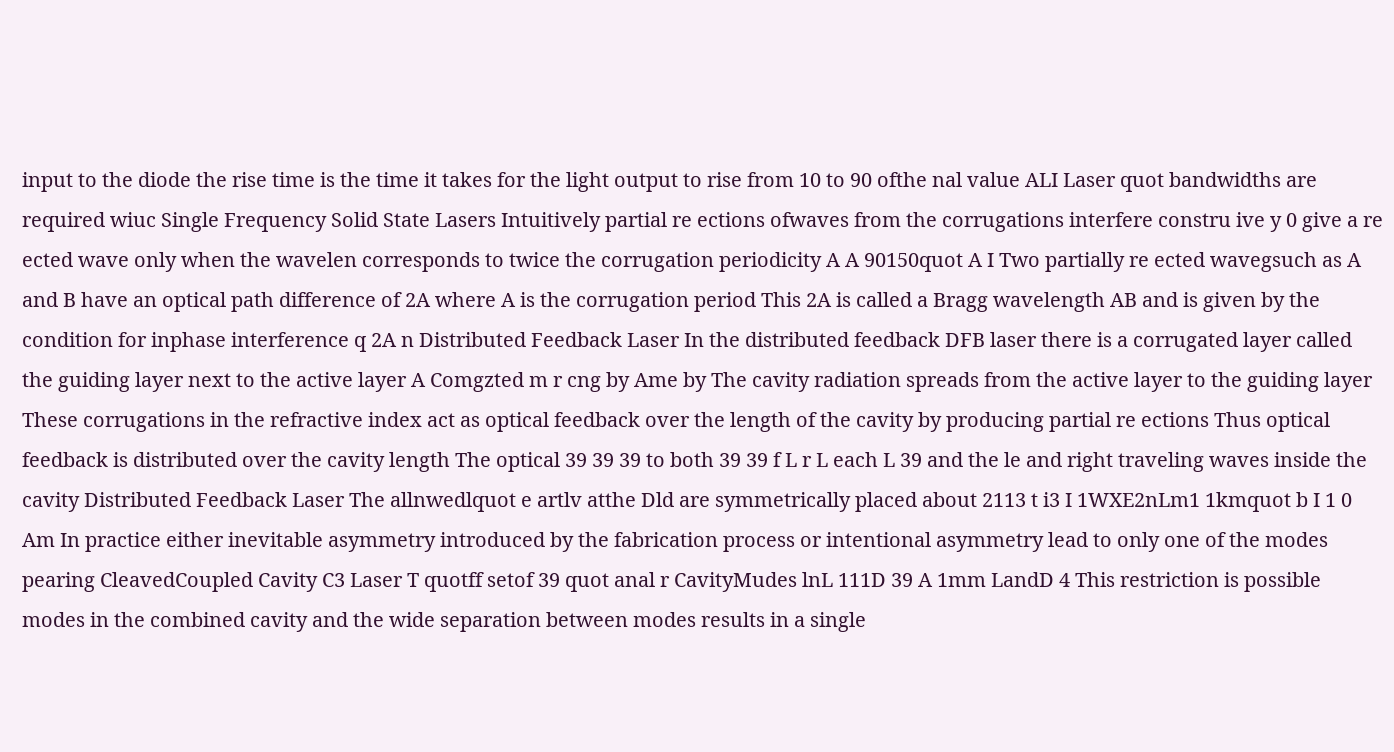input to the diode the rise time is the time it takes for the light output to rise from 10 to 90 ofthe nal value ALI Laser quot bandwidths are required wiuc Single Frequency Solid State Lasers Intuitively partial re ections ofwaves from the corrugations interfere constru ive y 0 give a re ected wave only when the wavelen corresponds to twice the corrugation periodicity A A 90150quot A I Two partially re ected wavegsuch as A and B have an optical path difference of 2A where A is the corrugation period This 2A is called a Bragg wavelength AB and is given by the condition for inphase interference q 2A n Distributed Feedback Laser In the distributed feedback DFB laser there is a corrugated layer called the guiding layer next to the active layer A Comgzted m r cng by Ame by The cavity radiation spreads from the active layer to the guiding layer These corrugations in the refractive index act as optical feedback over the length of the cavity by producing partial re ections Thus optical feedback is distributed over the cavity length The optical 39 39 39 to both 39 39 f L r L each L 39 and the le and right traveling waves inside the cavity Distributed Feedback Laser The allnwedlquot e artlv atthe Dld are symmetrically placed about 2113 t i3 I 1WXE2nLm1 1kmquot b I 1 0 Am In practice either inevitable asymmetry introduced by the fabrication process or intentional asymmetry lead to only one of the modes pearing CleavedCoupled Cavity C3 Laser T quotff setof 39 quot anal r CavityMudes lnL 111D 39 A 1mm LandD 4 This restriction is possible modes in the combined cavity and the wide separation between modes results in a single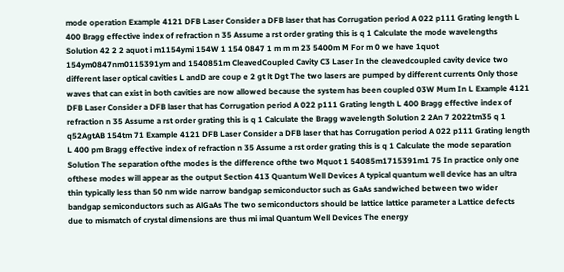mode operation Example 4121 DFB Laser Consider a DFB laser that has Corrugation period A 022 p111 Grating length L 400 Bragg effective index of refraction n 35 Assume a rst order grating this is q 1 Calculate the mode wavelengths Solution 42 2 2 aquot i m1154ymi 154W 1 154 0847 1 m m m 23 5400m M For m 0 we have 1quot 154ym0847nm0115391ym and 1540851m CleavedCoupled Cavity C3 Laser In the cleavedcoupled cavity device two different laser optical cavities L andD are coup e 2 gt lt Dgt The two lasers are pumped by different currents Only those waves that can exist in both cavities are now allowed because the system has been coupled 03W Mum In L Example 4121 DFB Laser Consider a DFB laser that has Corrugation period A 022 p111 Grating length L 400 Bragg effective index of refraction n 35 Assume a rst order grating this is q 1 Calculate the Bragg wavelength Solution 2 2An 7 2022tm35 q 1 q52AgtAB 154tm 71 Example 4121 DFB Laser Consider a DFB laser that has Corrugation period A 022 p111 Grating length L 400 pm Bragg effective index of refraction n 35 Assume a rst order grating this is q 1 Calculate the mode separation Solution The separation ofthe modes is the difference ofthe two Mquot 1 54085m1715391m1 75 In practice only one ofthese modes will appear as the output Section 413 Quantum Well Devices A typical quantum well device has an ultra thin typically less than 50 nm wide narrow bandgap semiconductor such as GaAs sandwiched between two wider bandgap semiconductors such as AlGaAs The two semiconductors should be lattice lattice parameter a Lattice defects due to mismatch of crystal dimensions are thus mi imal Quantum Well Devices The energy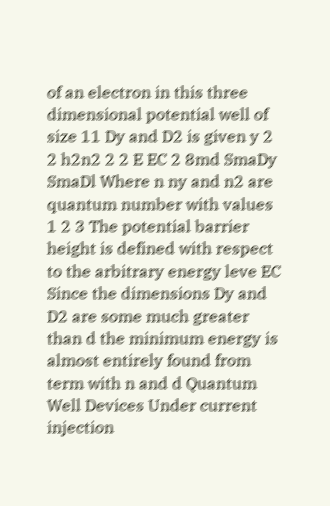of an electron in this three dimensional potential well of size 11 Dy and D2 is given y 2 2 h2n2 2 2 E EC 2 8md SmaDy SmaDl Where n ny and n2 are quantum number with values 1 2 3 The potential barrier height is defined with respect to the arbitrary energy leve EC Since the dimensions Dy and D2 are some much greater than d the minimum energy is almost entirely found from term with n and d Quantum Well Devices Under current injection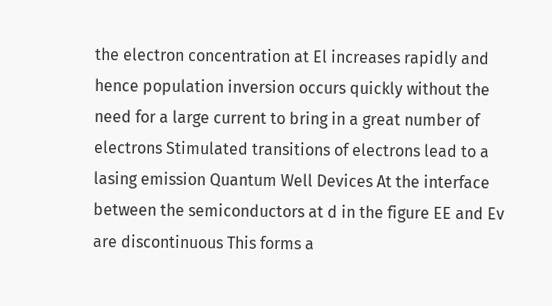the electron concentration at El increases rapidly and hence population inversion occurs quickly without the need for a large current to bring in a great number of electrons Stimulated transitions of electrons lead to a lasing emission Quantum Well Devices At the interface between the semiconductors at d in the figure EE and Ev are discontinuous This forms a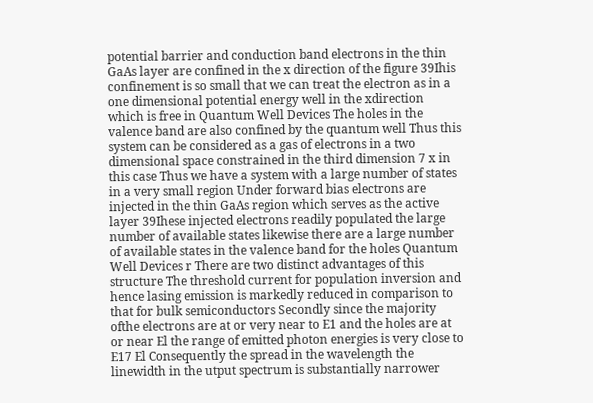potential barrier and conduction band electrons in the thin GaAs layer are confined in the x direction of the figure 39Ihis confinement is so small that we can treat the electron as in a one dimensional potential energy well in the xdirection which is free in Quantum Well Devices The holes in the valence band are also confined by the quantum well Thus this system can be considered as a gas of electrons in a two dimensional space constrained in the third dimension 7 x in this case Thus we have a system with a large number of states in a very small region Under forward bias electrons are injected in the thin GaAs region which serves as the active layer 39Ihese injected electrons readily populated the large number of available states likewise there are a large number of available states in the valence band for the holes Quantum Well Devices r There are two distinct advantages of this structure The threshold current for population inversion and hence lasing emission is markedly reduced in comparison to that for bulk semiconductors Secondly since the majority ofthe electrons are at or very near to E1 and the holes are at or near El the range of emitted photon energies is very close to E17 El Consequently the spread in the wavelength the linewidth in the utput spectrum is substantially narrower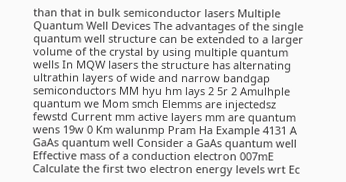than that in bulk semiconductor lasers Multiple Quantum Well Devices The advantages of the single quantum well structure can be extended to a larger volume of the crystal by using multiple quantum wells In MQW lasers the structure has alternating ultrathin layers of wide and narrow bandgap semiconductors MM hyu hm lays 2 5r 2 Amulhple quantum we Mom smch Elemms are injectedsz fewstd Current mm active layers mm are quantum wens 19w 0 Km walunmp Pram Ha Example 4131 A GaAs quantum well Consider a GaAs quantum well Effective mass of a conduction electron 007mE Calculate the first two electron energy levels wrt Ec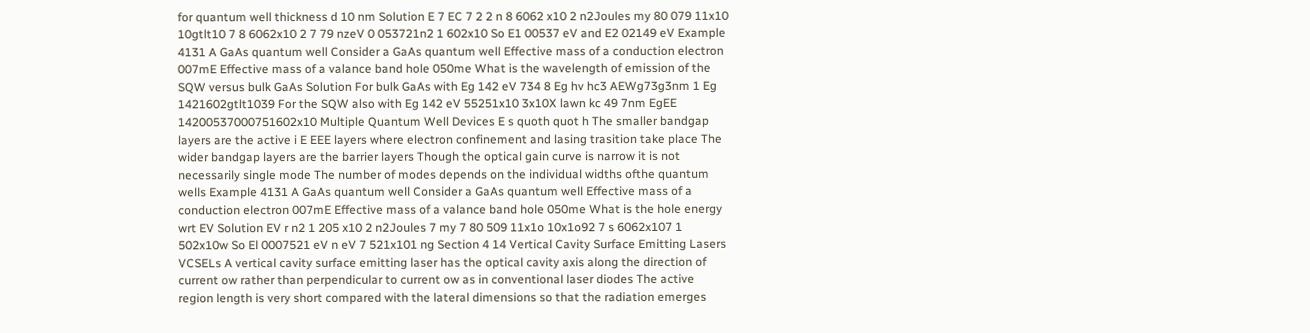for quantum well thickness d 10 nm Solution E 7 EC 7 2 2 n 8 6062 x10 2 n2Joules my 80 079 11x10 10gtlt10 7 8 6062x10 2 7 79 nzeV 0 053721n2 1 602x10 So E1 00537 eV and E2 02149 eV Example 4131 A GaAs quantum well Consider a GaAs quantum well Effective mass of a conduction electron 007mE Effective mass of a valance band hole 050me What is the wavelength of emission of the SQW versus bulk GaAs Solution For bulk GaAs with Eg 142 eV 734 8 Eg hv hc3 AEWg73g3nm 1 Eg 1421602gtlt1039 For the SQW also with Eg 142 eV 55251x10 3x10X lawn kc 49 7nm EgEE 14200537000751602x10 Multiple Quantum Well Devices E s quoth quot h The smaller bandgap layers are the active i E EEE layers where electron confinement and lasing trasition take place The wider bandgap layers are the barrier layers Though the optical gain curve is narrow it is not necessarily single mode The number of modes depends on the individual widths ofthe quantum wells Example 4131 A GaAs quantum well Consider a GaAs quantum well Effective mass of a conduction electron 007mE Effective mass of a valance band hole 050me What is the hole energy wrt EV Solution EV r n2 1 205 x10 2 n2Joules 7 my 7 80 509 11x1o 10x1o92 7 s 6062x107 1 502x10w So El 0007521 eV n eV 7 521x101 ng Section 4 14 Vertical Cavity Surface Emitting Lasers VCSELs A vertical cavity surface emitting laser has the optical cavity axis along the direction of current ow rather than perpendicular to current ow as in conventional laser diodes The active region length is very short compared with the lateral dimensions so that the radiation emerges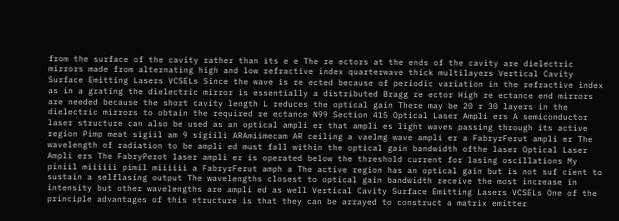from the surface of the cavity rather than its e e The re ectors at the ends of the cavity are dielectric mirrors made from alternating high and low refractive index quarterwave thick multilayers Vertical Cavity Surface Emitting Lasers VCSELs Since the wave is re ected because of periodic variation in the refractive index as in a grating the dielectric mirror is essentially a distributed Bragg re ector High re ectance end mirrors are needed because the short cavity length L reduces the optical gain There may be 20 r 30 layers in the dielectric mirrors to obtain the required re ectance N99 Section 415 Optical Laser Ampli ers A semiconductor laser structure can also be used as an optical ampli er that ampli es light waves passing through its active region Pimp meat sigiil am 9 sigiili ARAmiimecam AR ceiling a vaelmg wave ampli er a FabryrFerut ampli er The wavelength of radiation to be ampli ed must fall within the optical gain bandwidth ofthe laser Optical Laser Ampli ers The FabryPerot laser ampli er is operated below the threshold current for lasing oscillations My piniil miiiiii pimil miiiiii a FabryrFerut amph a The active region has an optical gain but is not suf cient to sustain a selflasing output The wavelengths closest to optical gain bandwidth receive the most increase in intensity but other wavelengths are ampli ed as well Vertical Cavity Surface Emitting Lasers VCSELs One of the principle advantages of this structure is that they can be arrayed to construct a matrix emitter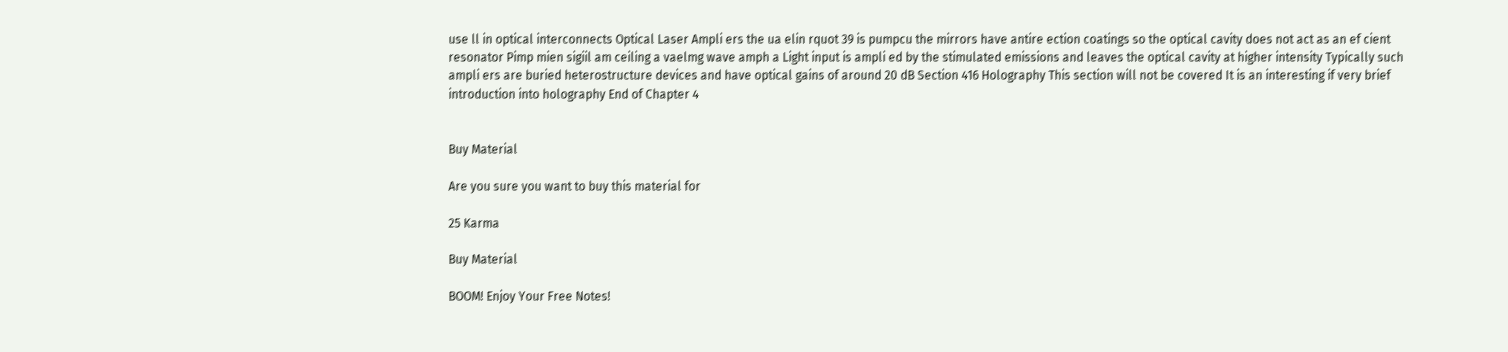use ll in optical interconnects Optical Laser Ampli ers the ua elin rquot 39 is pumpcu the mirrors have antire ection coatings so the optical cavity does not act as an ef cient resonator Pimp mien sigiil am ceiling a vaelmg wave amph a Light input is ampli ed by the stimulated emissions and leaves the optical cavity at higher intensity Typically such ampli ers are buried heterostructure devices and have optical gains of around 20 dB Section 416 Holography This section will not be covered It is an interesting if very brief introduction into holography End of Chapter 4


Buy Material

Are you sure you want to buy this material for

25 Karma

Buy Material

BOOM! Enjoy Your Free Notes!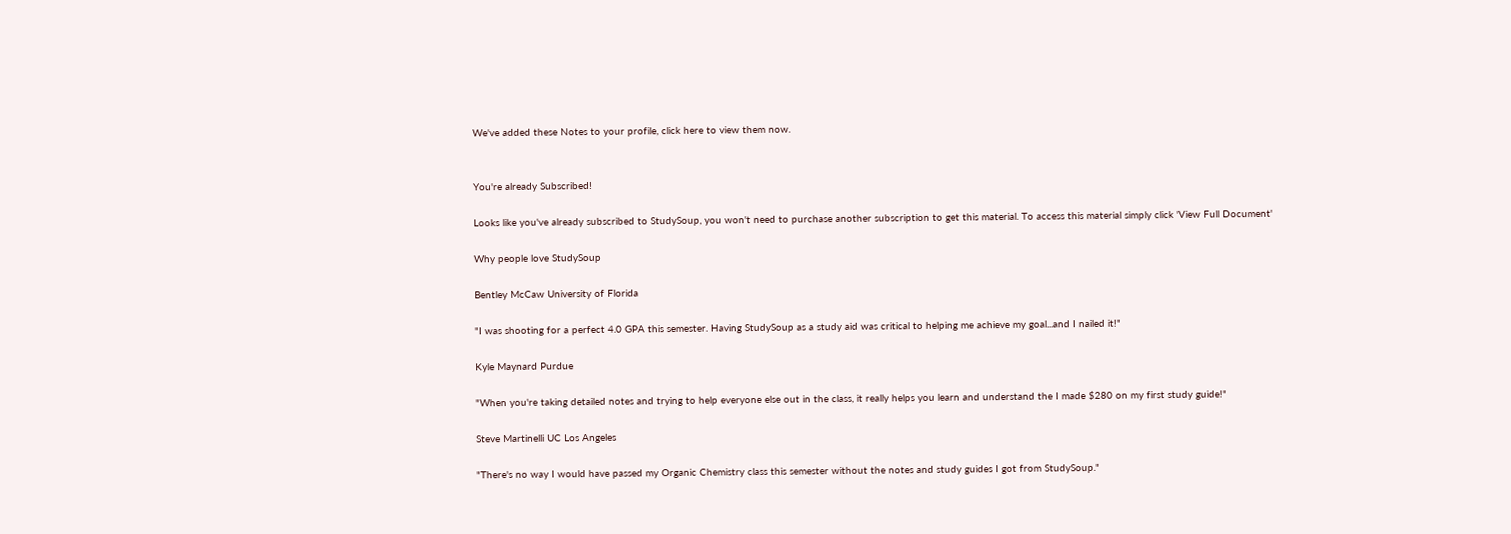We've added these Notes to your profile, click here to view them now.


You're already Subscribed!

Looks like you've already subscribed to StudySoup, you won't need to purchase another subscription to get this material. To access this material simply click 'View Full Document'

Why people love StudySoup

Bentley McCaw University of Florida

"I was shooting for a perfect 4.0 GPA this semester. Having StudySoup as a study aid was critical to helping me achieve my goal...and I nailed it!"

Kyle Maynard Purdue

"When you're taking detailed notes and trying to help everyone else out in the class, it really helps you learn and understand the I made $280 on my first study guide!"

Steve Martinelli UC Los Angeles

"There's no way I would have passed my Organic Chemistry class this semester without the notes and study guides I got from StudySoup."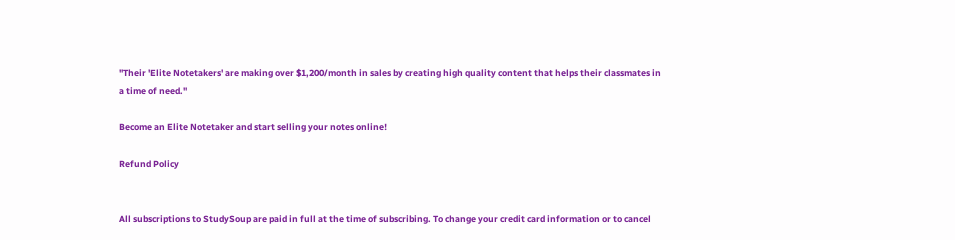"Their 'Elite Notetakers' are making over $1,200/month in sales by creating high quality content that helps their classmates in a time of need."

Become an Elite Notetaker and start selling your notes online!

Refund Policy


All subscriptions to StudySoup are paid in full at the time of subscribing. To change your credit card information or to cancel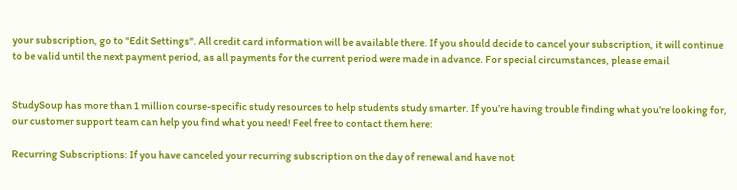your subscription, go to "Edit Settings". All credit card information will be available there. If you should decide to cancel your subscription, it will continue to be valid until the next payment period, as all payments for the current period were made in advance. For special circumstances, please email


StudySoup has more than 1 million course-specific study resources to help students study smarter. If you’re having trouble finding what you’re looking for, our customer support team can help you find what you need! Feel free to contact them here:

Recurring Subscriptions: If you have canceled your recurring subscription on the day of renewal and have not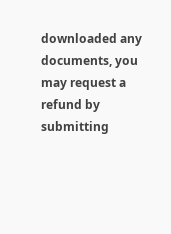downloaded any documents, you may request a refund by submitting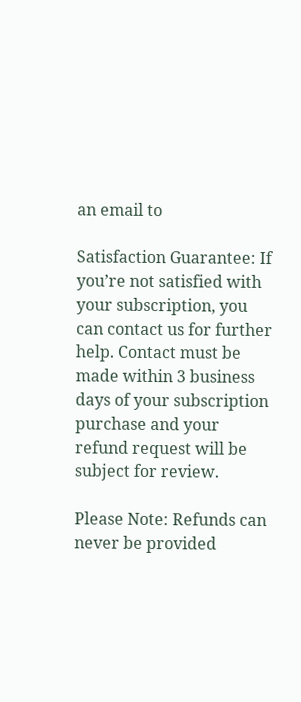an email to

Satisfaction Guarantee: If you’re not satisfied with your subscription, you can contact us for further help. Contact must be made within 3 business days of your subscription purchase and your refund request will be subject for review.

Please Note: Refunds can never be provided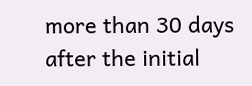more than 30 days after the initial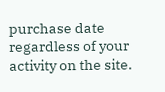purchase date regardless of your activity on the site.